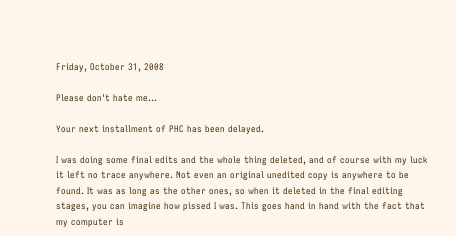Friday, October 31, 2008

Please don't hate me...

Your next installment of PHC has been delayed.

I was doing some final edits and the whole thing deleted, and of course with my luck it left no trace anywhere. Not even an original unedited copy is anywhere to be found. It was as long as the other ones, so when it deleted in the final editing stages, you can imagine how pissed I was. This goes hand in hand with the fact that my computer is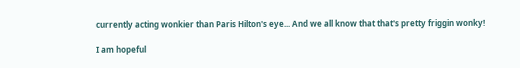currently acting wonkier than Paris Hilton's eye... And we all know that that's pretty friggin wonky!

I am hopeful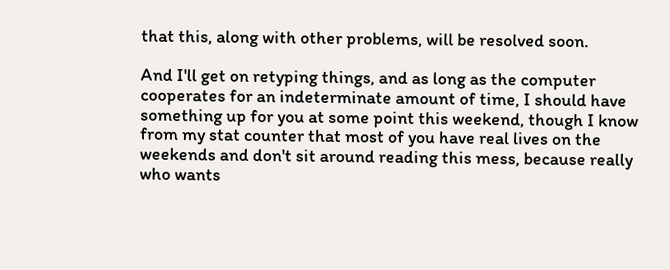that this, along with other problems, will be resolved soon.

And I'll get on retyping things, and as long as the computer cooperates for an indeterminate amount of time, I should have something up for you at some point this weekend, though I know from my stat counter that most of you have real lives on the weekends and don't sit around reading this mess, because really who wants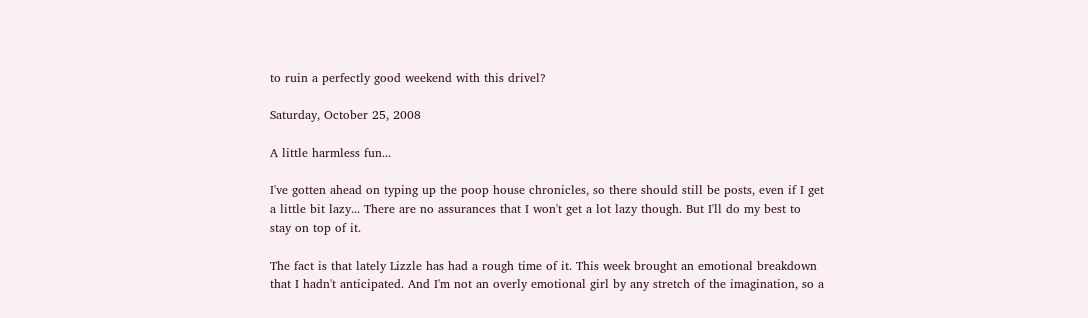to ruin a perfectly good weekend with this drivel?

Saturday, October 25, 2008

A little harmless fun...

I've gotten ahead on typing up the poop house chronicles, so there should still be posts, even if I get a little bit lazy... There are no assurances that I won't get a lot lazy though. But I'll do my best to stay on top of it.

The fact is that lately Lizzle has had a rough time of it. This week brought an emotional breakdown that I hadn't anticipated. And I'm not an overly emotional girl by any stretch of the imagination, so a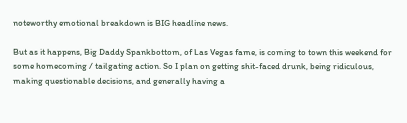noteworthy emotional breakdown is BIG headline news.

But as it happens, Big Daddy Spankbottom, of Las Vegas fame, is coming to town this weekend for some homecoming / tailgating action. So I plan on getting shit-faced drunk, being ridiculous, making questionable decisions, and generally having a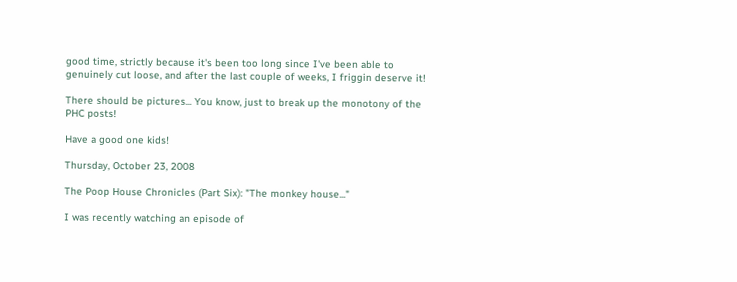good time, strictly because it's been too long since I've been able to genuinely cut loose, and after the last couple of weeks, I friggin deserve it!

There should be pictures... You know, just to break up the monotony of the PHC posts!

Have a good one kids!

Thursday, October 23, 2008

The Poop House Chronicles (Part Six): "The monkey house..."

I was recently watching an episode of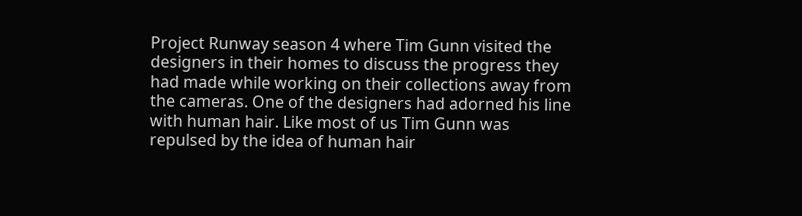Project Runway season 4 where Tim Gunn visited the designers in their homes to discuss the progress they had made while working on their collections away from the cameras. One of the designers had adorned his line with human hair. Like most of us Tim Gunn was repulsed by the idea of human hair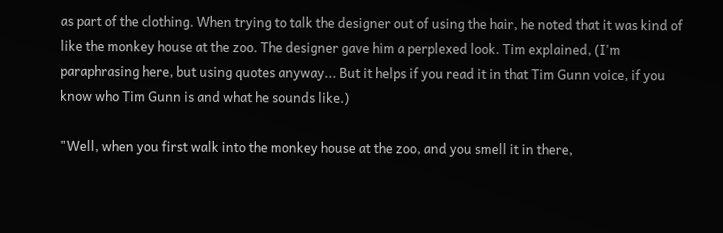as part of the clothing. When trying to talk the designer out of using the hair, he noted that it was kind of like the monkey house at the zoo. The designer gave him a perplexed look. Tim explained, (I'm paraphrasing here, but using quotes anyway... But it helps if you read it in that Tim Gunn voice, if you know who Tim Gunn is and what he sounds like.)

"Well, when you first walk into the monkey house at the zoo, and you smell it in there,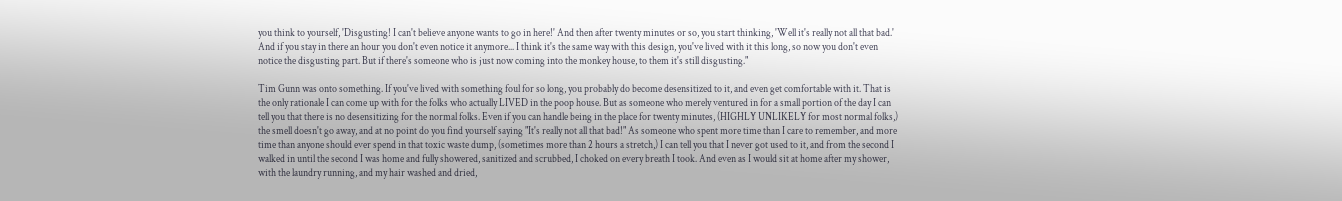you think to yourself, 'Disgusting! I can't believe anyone wants to go in here!' And then after twenty minutes or so, you start thinking, 'Well it's really not all that bad.' And if you stay in there an hour you don't even notice it anymore... I think it's the same way with this design, you've lived with it this long, so now you don't even notice the disgusting part. But if there's someone who is just now coming into the monkey house, to them it's still disgusting."

Tim Gunn was onto something. If you've lived with something foul for so long, you probably do become desensitized to it, and even get comfortable with it. That is the only rationale I can come up with for the folks who actually LIVED in the poop house. But as someone who merely ventured in for a small portion of the day I can tell you that there is no desensitizing for the normal folks. Even if you can handle being in the place for twenty minutes, (HIGHLY UNLIKELY for most normal folks,) the smell doesn't go away, and at no point do you find yourself saying "It's really not all that bad!" As someone who spent more time than I care to remember, and more time than anyone should ever spend in that toxic waste dump, (sometimes more than 2 hours a stretch,) I can tell you that I never got used to it, and from the second I walked in until the second I was home and fully showered, sanitized and scrubbed, I choked on every breath I took. And even as I would sit at home after my shower, with the laundry running, and my hair washed and dried,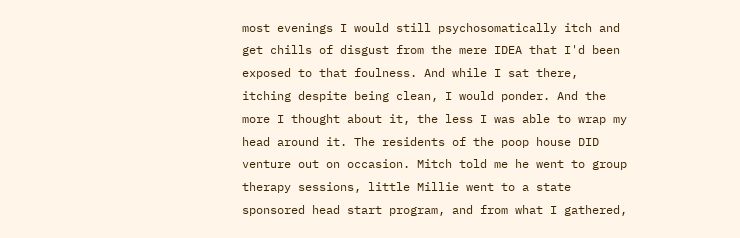most evenings I would still psychosomatically itch and get chills of disgust from the mere IDEA that I'd been exposed to that foulness. And while I sat there, itching despite being clean, I would ponder. And the more I thought about it, the less I was able to wrap my head around it. The residents of the poop house DID venture out on occasion. Mitch told me he went to group therapy sessions, little Millie went to a state sponsored head start program, and from what I gathered,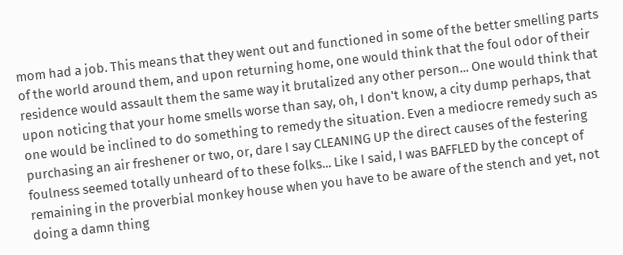mom had a job. This means that they went out and functioned in some of the better smelling parts of the world around them, and upon returning home, one would think that the foul odor of their residence would assault them the same way it brutalized any other person... One would think that upon noticing that your home smells worse than say, oh, I don't know, a city dump perhaps, that one would be inclined to do something to remedy the situation. Even a mediocre remedy such as purchasing an air freshener or two, or, dare I say CLEANING UP the direct causes of the festering foulness seemed totally unheard of to these folks... Like I said, I was BAFFLED by the concept of remaining in the proverbial monkey house when you have to be aware of the stench and yet, not doing a damn thing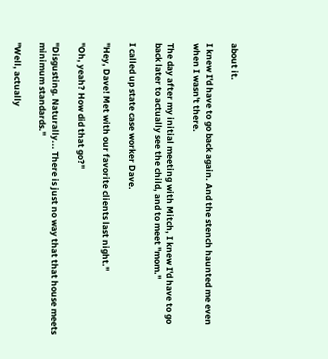about it.

I knew I'd have to go back again. And the stench haunted me even when I wasn't there.

The day after my initial meeting with Mitch, I knew I'd have to go back later to actually see the child, and to meet "mom."

I called up state case worker Dave.

"Hey, Dave! Met with our favorite clients last night."

"Oh, yeah? How did that go?"

"Disgusting. Naturally... There is just no way that that house meets minimum standards."

"Well, actually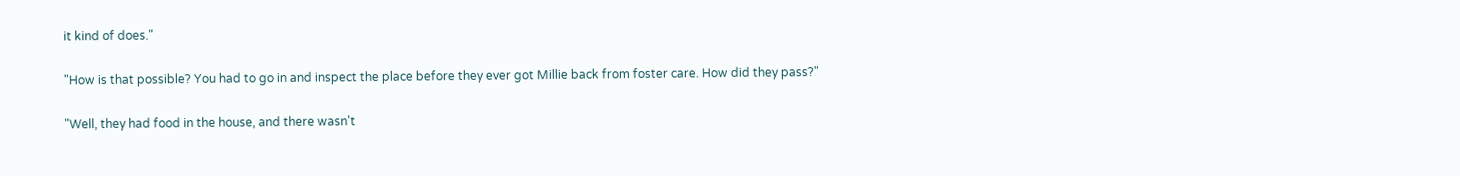it kind of does."

"How is that possible? You had to go in and inspect the place before they ever got Millie back from foster care. How did they pass?"

"Well, they had food in the house, and there wasn't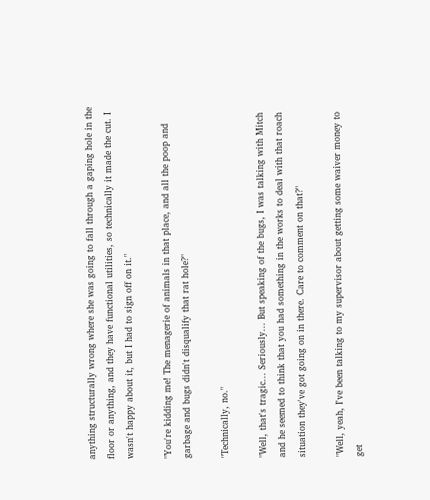anything structurally wrong where she was going to fall through a gaping hole in the floor or anything, and they have functional utilities, so technically it made the cut. I wasn't happy about it, but I had to sign off on it."

"You're kidding me! The menagerie of animals in that place, and all the poop and garbage and bugs didn't disqualify that rat hole?"

"Technically, no."

"Well, that's tragic... Seriously... But speaking of the bugs, I was talking with Mitch and he seemed to think that you had something in the works to deal with that roach situation they've got going on in there. Care to comment on that?"

"Well, yeah, I've been talking to my supervisor about getting some waiver money to get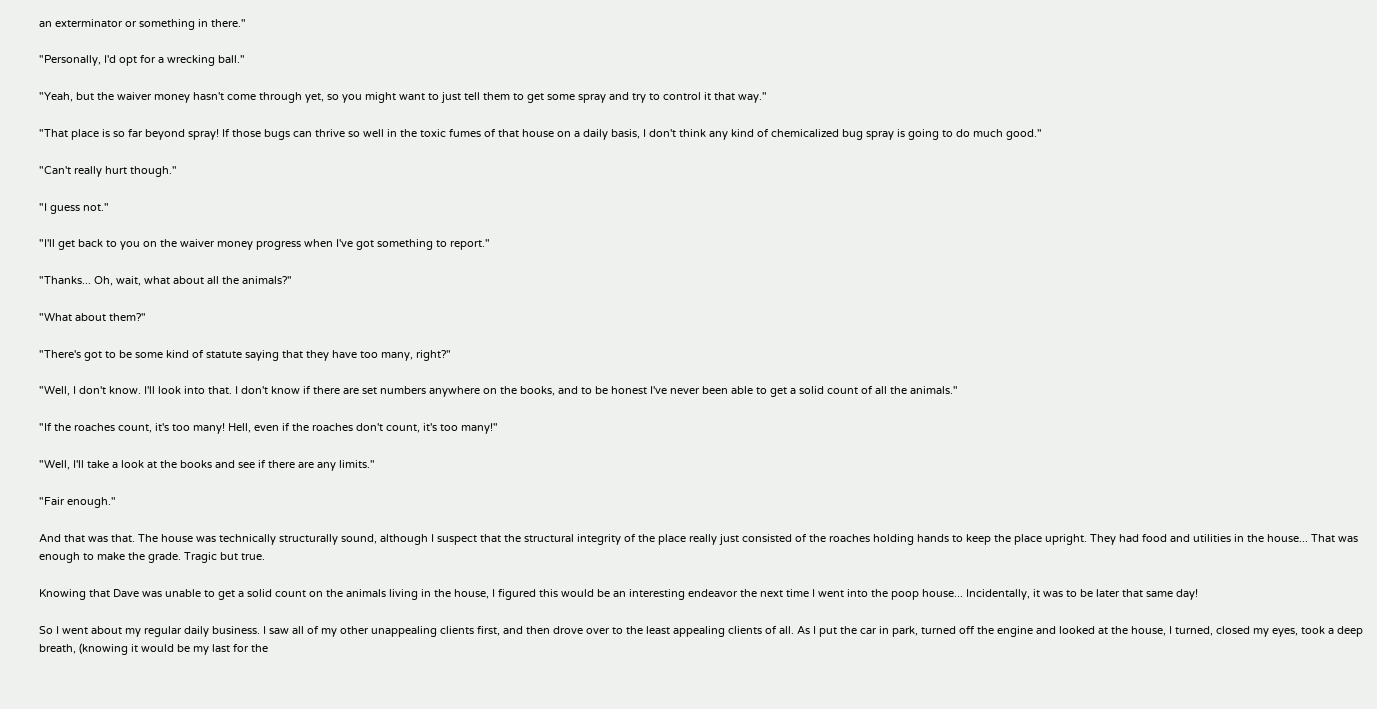an exterminator or something in there."

"Personally, I'd opt for a wrecking ball."

"Yeah, but the waiver money hasn't come through yet, so you might want to just tell them to get some spray and try to control it that way."

"That place is so far beyond spray! If those bugs can thrive so well in the toxic fumes of that house on a daily basis, I don't think any kind of chemicalized bug spray is going to do much good."

"Can't really hurt though."

"I guess not."

"I'll get back to you on the waiver money progress when I've got something to report."

"Thanks... Oh, wait, what about all the animals?"

"What about them?"

"There's got to be some kind of statute saying that they have too many, right?"

"Well, I don't know. I'll look into that. I don't know if there are set numbers anywhere on the books, and to be honest I've never been able to get a solid count of all the animals."

"If the roaches count, it's too many! Hell, even if the roaches don't count, it's too many!"

"Well, I'll take a look at the books and see if there are any limits."

"Fair enough."

And that was that. The house was technically structurally sound, although I suspect that the structural integrity of the place really just consisted of the roaches holding hands to keep the place upright. They had food and utilities in the house... That was enough to make the grade. Tragic but true.

Knowing that Dave was unable to get a solid count on the animals living in the house, I figured this would be an interesting endeavor the next time I went into the poop house... Incidentally, it was to be later that same day!

So I went about my regular daily business. I saw all of my other unappealing clients first, and then drove over to the least appealing clients of all. As I put the car in park, turned off the engine and looked at the house, I turned, closed my eyes, took a deep breath, (knowing it would be my last for the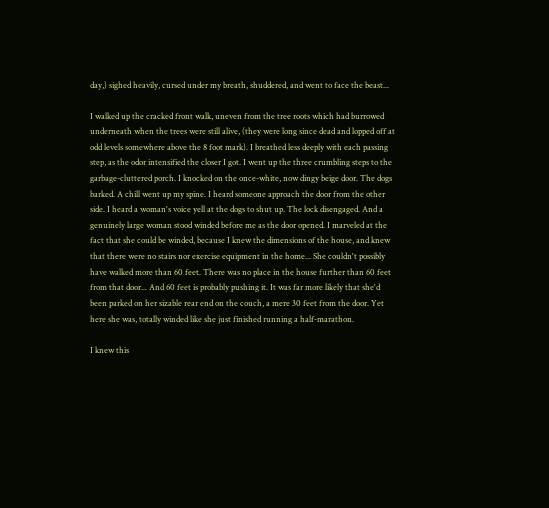day,) sighed heavily, cursed under my breath, shuddered, and went to face the beast...

I walked up the cracked front walk, uneven from the tree roots which had burrowed underneath when the trees were still alive, (they were long since dead and lopped off at odd levels somewhere above the 8 foot mark). I breathed less deeply with each passing step, as the odor intensified the closer I got. I went up the three crumbling steps to the garbage-cluttered porch. I knocked on the once-white, now dingy beige door. The dogs barked. A chill went up my spine. I heard someone approach the door from the other side. I heard a woman's voice yell at the dogs to shut up. The lock disengaged. And a genuinely large woman stood winded before me as the door opened. I marveled at the fact that she could be winded, because I knew the dimensions of the house, and knew that there were no stairs nor exercise equipment in the home... She couldn't possibly have walked more than 60 feet. There was no place in the house further than 60 feet from that door... And 60 feet is probably pushing it. It was far more likely that she'd been parked on her sizable rear end on the couch, a mere 30 feet from the door. Yet here she was, totally winded like she just finished running a half-marathon.

I knew this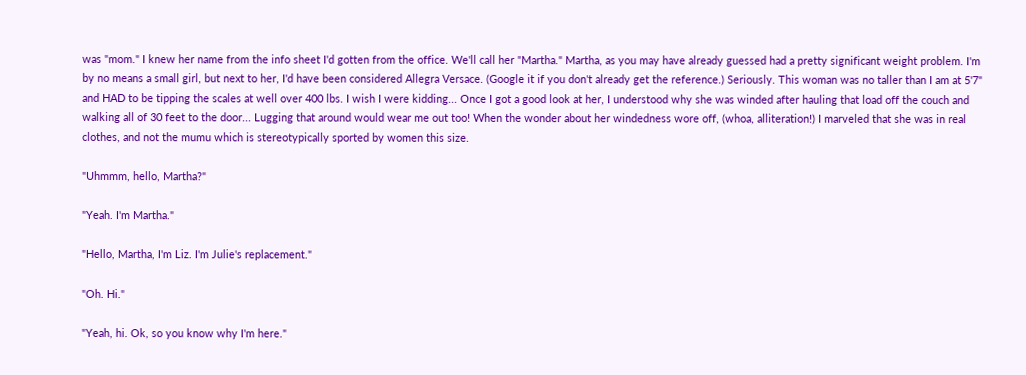was "mom." I knew her name from the info sheet I'd gotten from the office. We'll call her "Martha." Martha, as you may have already guessed had a pretty significant weight problem. I'm by no means a small girl, but next to her, I'd have been considered Allegra Versace. (Google it if you don't already get the reference.) Seriously. This woman was no taller than I am at 5'7" and HAD to be tipping the scales at well over 400 lbs. I wish I were kidding... Once I got a good look at her, I understood why she was winded after hauling that load off the couch and walking all of 30 feet to the door... Lugging that around would wear me out too! When the wonder about her windedness wore off, (whoa, alliteration!) I marveled that she was in real clothes, and not the mumu which is stereotypically sported by women this size.

"Uhmmm, hello, Martha?"

"Yeah. I'm Martha."

"Hello, Martha, I'm Liz. I'm Julie's replacement."

"Oh. Hi."

"Yeah, hi. Ok, so you know why I'm here."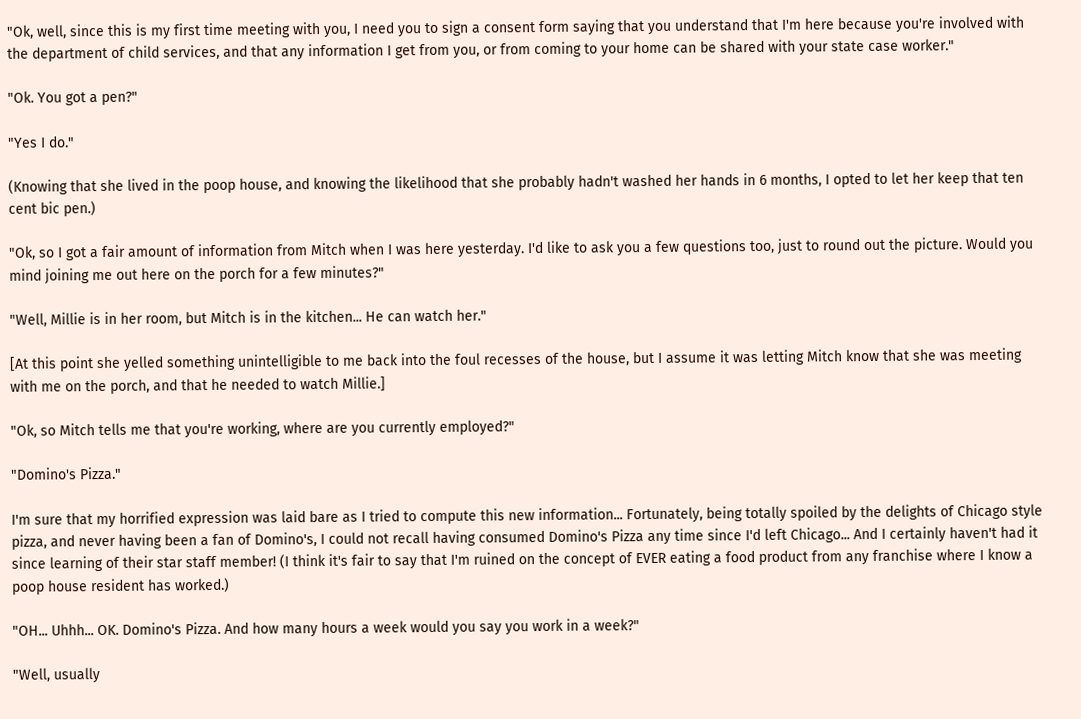"Ok, well, since this is my first time meeting with you, I need you to sign a consent form saying that you understand that I'm here because you're involved with the department of child services, and that any information I get from you, or from coming to your home can be shared with your state case worker."

"Ok. You got a pen?"

"Yes I do."

(Knowing that she lived in the poop house, and knowing the likelihood that she probably hadn't washed her hands in 6 months, I opted to let her keep that ten cent bic pen.)

"Ok, so I got a fair amount of information from Mitch when I was here yesterday. I'd like to ask you a few questions too, just to round out the picture. Would you mind joining me out here on the porch for a few minutes?"

"Well, Millie is in her room, but Mitch is in the kitchen... He can watch her."

[At this point she yelled something unintelligible to me back into the foul recesses of the house, but I assume it was letting Mitch know that she was meeting with me on the porch, and that he needed to watch Millie.]

"Ok, so Mitch tells me that you're working, where are you currently employed?"

"Domino's Pizza."

I'm sure that my horrified expression was laid bare as I tried to compute this new information... Fortunately, being totally spoiled by the delights of Chicago style pizza, and never having been a fan of Domino's, I could not recall having consumed Domino's Pizza any time since I'd left Chicago... And I certainly haven't had it since learning of their star staff member! (I think it's fair to say that I'm ruined on the concept of EVER eating a food product from any franchise where I know a poop house resident has worked.)

"OH... Uhhh... OK. Domino's Pizza. And how many hours a week would you say you work in a week?"

"Well, usually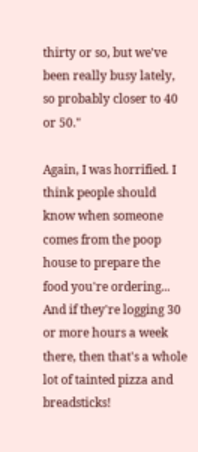thirty or so, but we've been really busy lately, so probably closer to 40 or 50."

Again, I was horrified. I think people should know when someone comes from the poop house to prepare the food you're ordering... And if they're logging 30 or more hours a week there, then that's a whole lot of tainted pizza and breadsticks!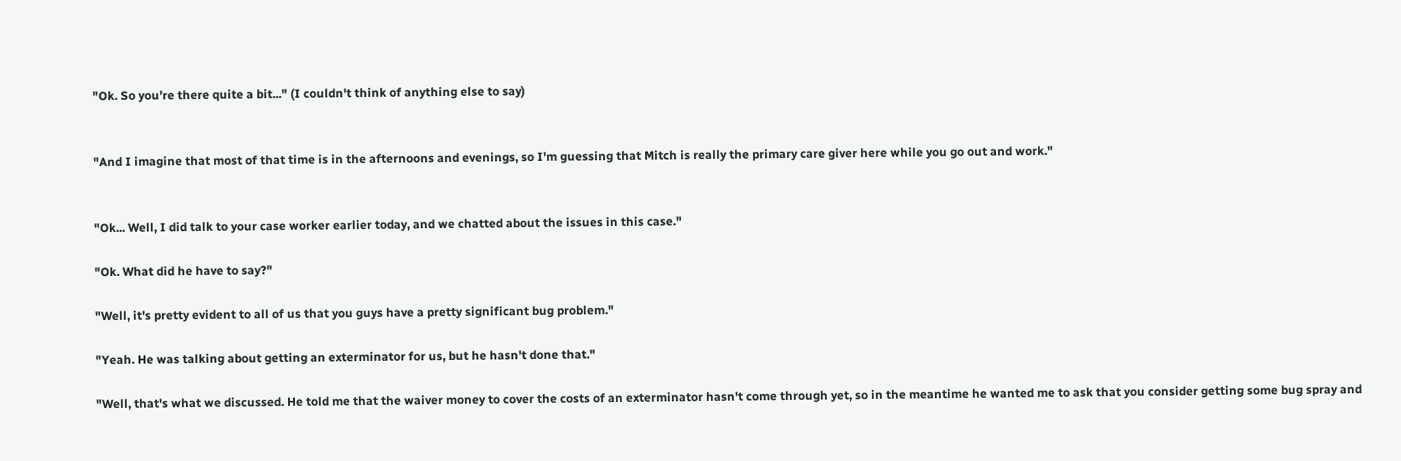"Ok. So you're there quite a bit..." (I couldn't think of anything else to say)


"And I imagine that most of that time is in the afternoons and evenings, so I'm guessing that Mitch is really the primary care giver here while you go out and work."


"Ok... Well, I did talk to your case worker earlier today, and we chatted about the issues in this case."

"Ok. What did he have to say?"

"Well, it's pretty evident to all of us that you guys have a pretty significant bug problem."

"Yeah. He was talking about getting an exterminator for us, but he hasn't done that."

"Well, that's what we discussed. He told me that the waiver money to cover the costs of an exterminator hasn't come through yet, so in the meantime he wanted me to ask that you consider getting some bug spray and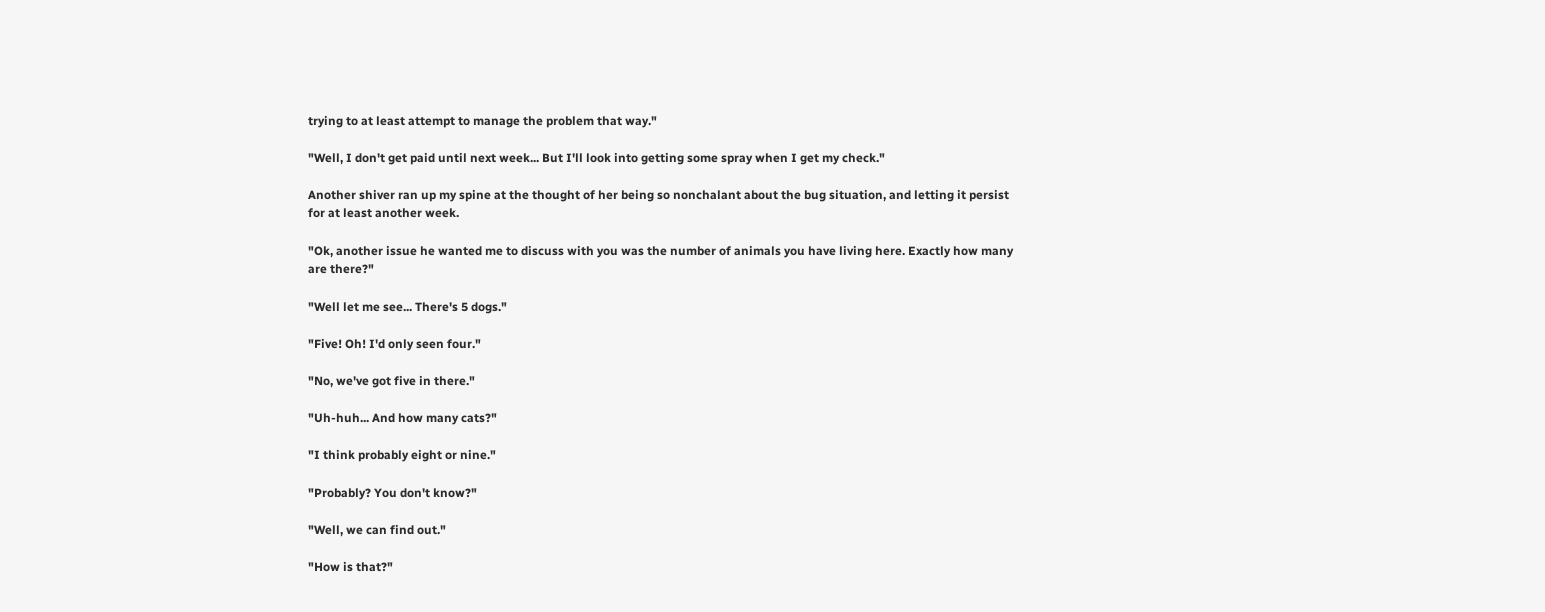trying to at least attempt to manage the problem that way."

"Well, I don't get paid until next week... But I'll look into getting some spray when I get my check."

Another shiver ran up my spine at the thought of her being so nonchalant about the bug situation, and letting it persist for at least another week.

"Ok, another issue he wanted me to discuss with you was the number of animals you have living here. Exactly how many are there?"

"Well let me see... There's 5 dogs."

"Five! Oh! I'd only seen four."

"No, we've got five in there."

"Uh-huh... And how many cats?"

"I think probably eight or nine."

"Probably? You don't know?"

"Well, we can find out."

"How is that?"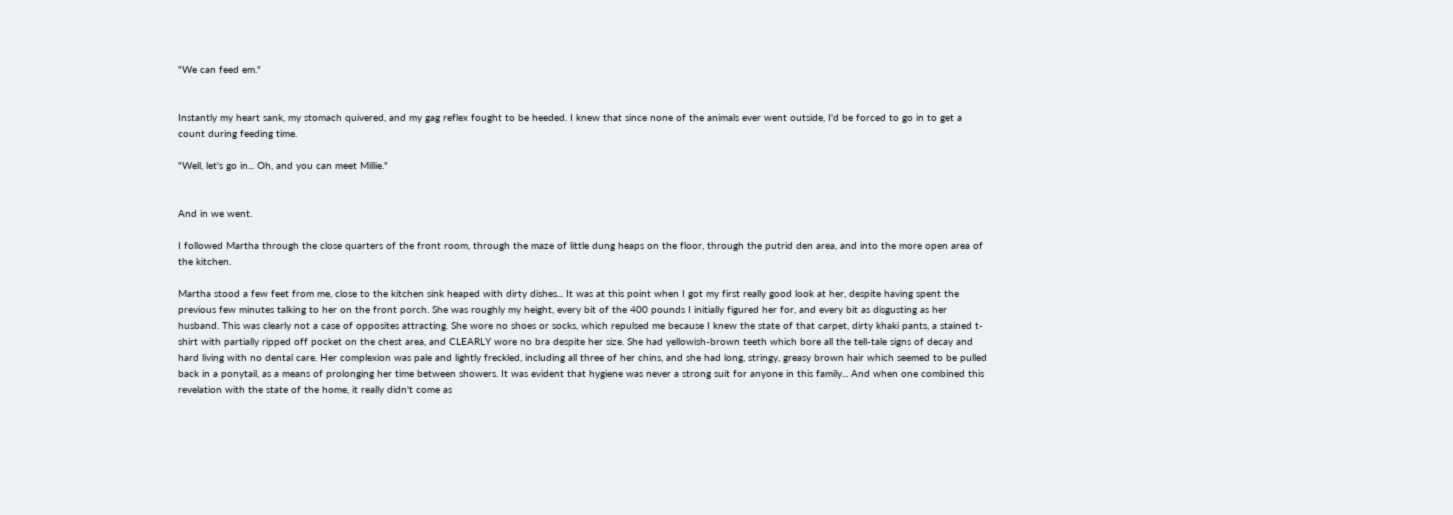"We can feed em."


Instantly my heart sank, my stomach quivered, and my gag reflex fought to be heeded. I knew that since none of the animals ever went outside, I'd be forced to go in to get a count during feeding time.

"Well, let's go in... Oh, and you can meet Millie."


And in we went.

I followed Martha through the close quarters of the front room, through the maze of little dung heaps on the floor, through the putrid den area, and into the more open area of the kitchen.

Martha stood a few feet from me, close to the kitchen sink heaped with dirty dishes... It was at this point when I got my first really good look at her, despite having spent the previous few minutes talking to her on the front porch. She was roughly my height, every bit of the 400 pounds I initially figured her for, and every bit as disgusting as her husband. This was clearly not a case of opposites attracting. She wore no shoes or socks, which repulsed me because I knew the state of that carpet, dirty khaki pants, a stained t-shirt with partially ripped off pocket on the chest area, and CLEARLY wore no bra despite her size. She had yellowish-brown teeth which bore all the tell-tale signs of decay and hard living with no dental care. Her complexion was pale and lightly freckled, including all three of her chins, and she had long, stringy, greasy brown hair which seemed to be pulled back in a ponytail, as a means of prolonging her time between showers. It was evident that hygiene was never a strong suit for anyone in this family... And when one combined this revelation with the state of the home, it really didn't come as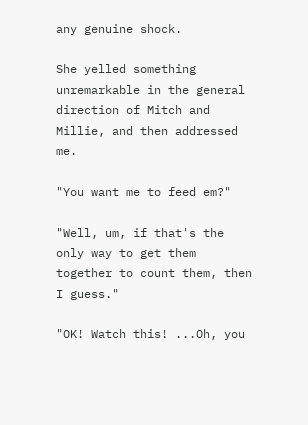any genuine shock.

She yelled something unremarkable in the general direction of Mitch and Millie, and then addressed me.

"You want me to feed em?"

"Well, um, if that's the only way to get them together to count them, then I guess."

"OK! Watch this! ...Oh, you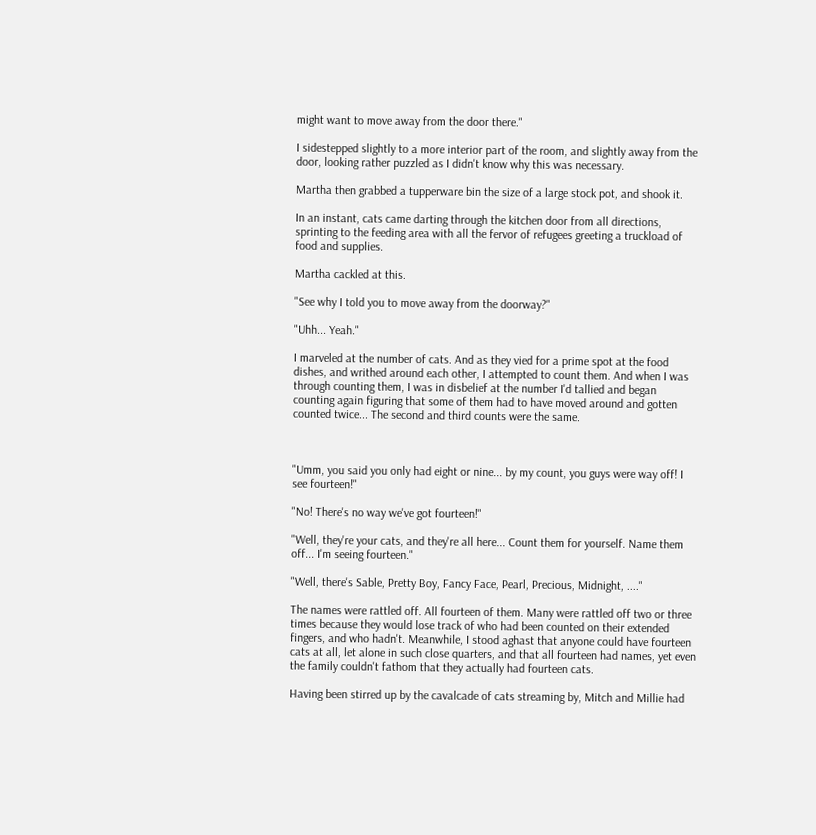might want to move away from the door there."

I sidestepped slightly to a more interior part of the room, and slightly away from the door, looking rather puzzled as I didn't know why this was necessary.

Martha then grabbed a tupperware bin the size of a large stock pot, and shook it.

In an instant, cats came darting through the kitchen door from all directions, sprinting to the feeding area with all the fervor of refugees greeting a truckload of food and supplies.

Martha cackled at this.

"See why I told you to move away from the doorway?"

"Uhh... Yeah."

I marveled at the number of cats. And as they vied for a prime spot at the food dishes, and writhed around each other, I attempted to count them. And when I was through counting them, I was in disbelief at the number I'd tallied and began counting again figuring that some of them had to have moved around and gotten counted twice... The second and third counts were the same.



"Umm, you said you only had eight or nine... by my count, you guys were way off! I see fourteen!"

"No! There's no way we've got fourteen!"

"Well, they're your cats, and they're all here... Count them for yourself. Name them off... I'm seeing fourteen."

"Well, there's Sable, Pretty Boy, Fancy Face, Pearl, Precious, Midnight, ...."

The names were rattled off. All fourteen of them. Many were rattled off two or three times because they would lose track of who had been counted on their extended fingers, and who hadn't. Meanwhile, I stood aghast that anyone could have fourteen cats at all, let alone in such close quarters, and that all fourteen had names, yet even the family couldn't fathom that they actually had fourteen cats.

Having been stirred up by the cavalcade of cats streaming by, Mitch and Millie had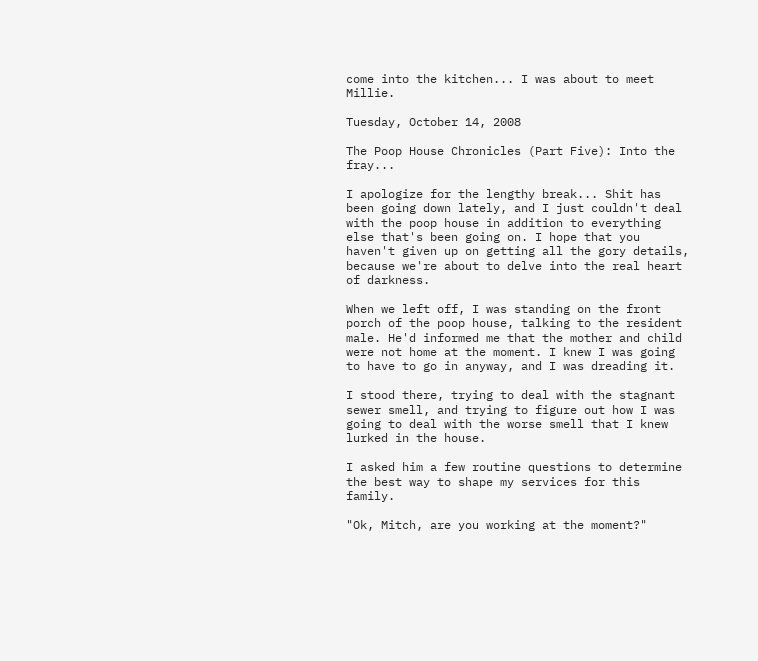come into the kitchen... I was about to meet Millie.

Tuesday, October 14, 2008

The Poop House Chronicles (Part Five): Into the fray...

I apologize for the lengthy break... Shit has been going down lately, and I just couldn't deal with the poop house in addition to everything else that's been going on. I hope that you haven't given up on getting all the gory details, because we're about to delve into the real heart of darkness.

When we left off, I was standing on the front porch of the poop house, talking to the resident male. He'd informed me that the mother and child were not home at the moment. I knew I was going to have to go in anyway, and I was dreading it.

I stood there, trying to deal with the stagnant sewer smell, and trying to figure out how I was going to deal with the worse smell that I knew lurked in the house.

I asked him a few routine questions to determine the best way to shape my services for this family.

"Ok, Mitch, are you working at the moment?"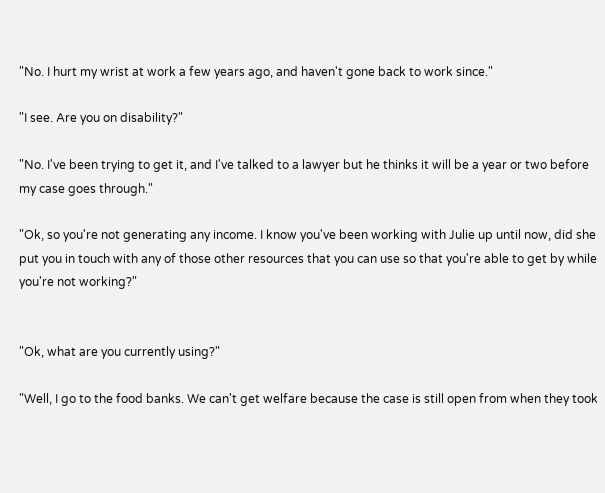"No. I hurt my wrist at work a few years ago, and haven't gone back to work since."

"I see. Are you on disability?"

"No. I've been trying to get it, and I've talked to a lawyer but he thinks it will be a year or two before my case goes through."

"Ok, so you're not generating any income. I know you've been working with Julie up until now, did she put you in touch with any of those other resources that you can use so that you're able to get by while you're not working?"


"Ok, what are you currently using?"

"Well, I go to the food banks. We can't get welfare because the case is still open from when they took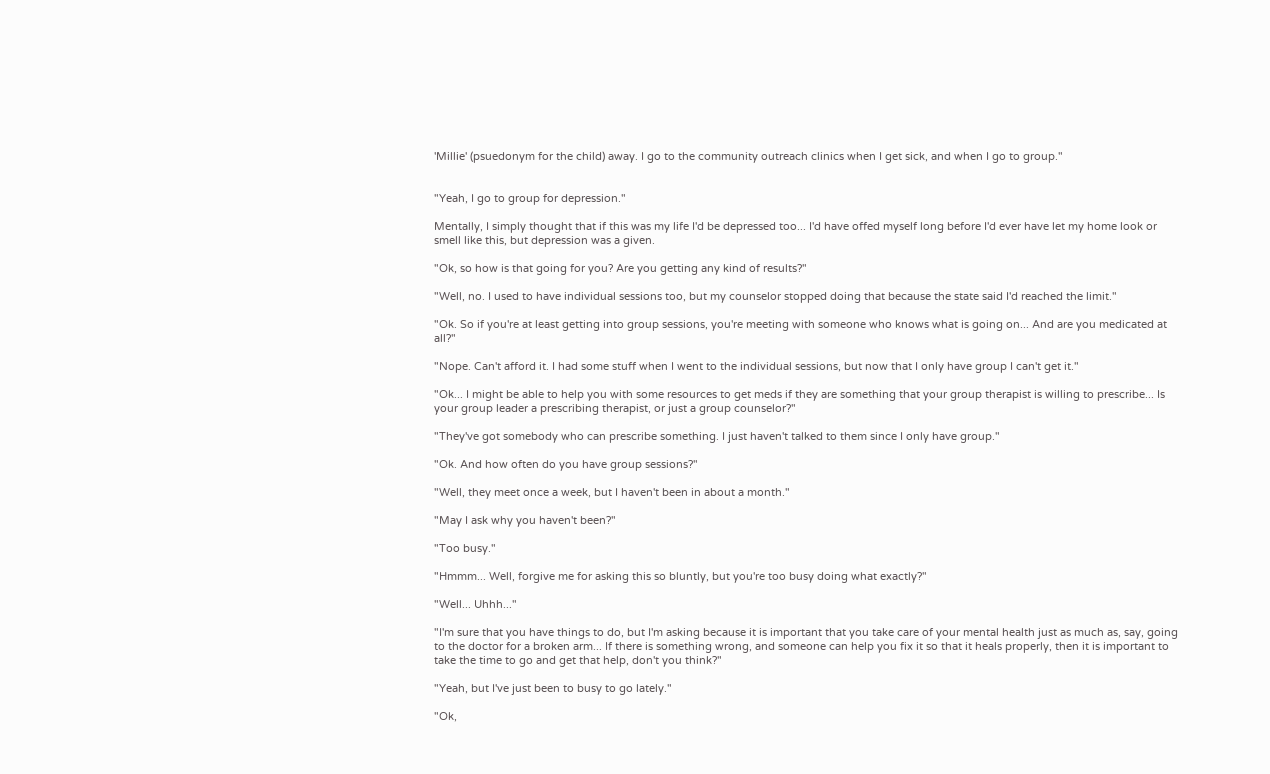'Millie' (psuedonym for the child) away. I go to the community outreach clinics when I get sick, and when I go to group."


"Yeah, I go to group for depression."

Mentally, I simply thought that if this was my life I'd be depressed too... I'd have offed myself long before I'd ever have let my home look or smell like this, but depression was a given.

"Ok, so how is that going for you? Are you getting any kind of results?"

"Well, no. I used to have individual sessions too, but my counselor stopped doing that because the state said I'd reached the limit."

"Ok. So if you're at least getting into group sessions, you're meeting with someone who knows what is going on... And are you medicated at all?"

"Nope. Can't afford it. I had some stuff when I went to the individual sessions, but now that I only have group I can't get it."

"Ok... I might be able to help you with some resources to get meds if they are something that your group therapist is willing to prescribe... Is your group leader a prescribing therapist, or just a group counselor?"

"They've got somebody who can prescribe something. I just haven't talked to them since I only have group."

"Ok. And how often do you have group sessions?"

"Well, they meet once a week, but I haven't been in about a month."

"May I ask why you haven't been?"

"Too busy."

"Hmmm... Well, forgive me for asking this so bluntly, but you're too busy doing what exactly?"

"Well... Uhhh..."

"I'm sure that you have things to do, but I'm asking because it is important that you take care of your mental health just as much as, say, going to the doctor for a broken arm... If there is something wrong, and someone can help you fix it so that it heals properly, then it is important to take the time to go and get that help, don't you think?"

"Yeah, but I've just been to busy to go lately."

"Ok,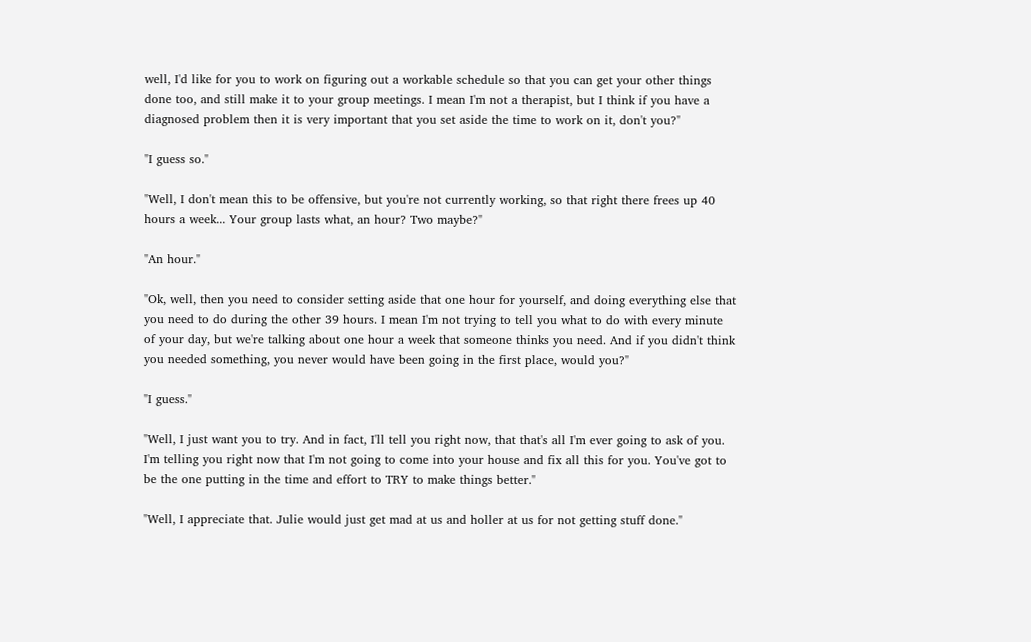well, I'd like for you to work on figuring out a workable schedule so that you can get your other things done too, and still make it to your group meetings. I mean I'm not a therapist, but I think if you have a diagnosed problem then it is very important that you set aside the time to work on it, don't you?"

"I guess so."

"Well, I don't mean this to be offensive, but you're not currently working, so that right there frees up 40 hours a week... Your group lasts what, an hour? Two maybe?"

"An hour."

"Ok, well, then you need to consider setting aside that one hour for yourself, and doing everything else that you need to do during the other 39 hours. I mean I'm not trying to tell you what to do with every minute of your day, but we're talking about one hour a week that someone thinks you need. And if you didn't think you needed something, you never would have been going in the first place, would you?"

"I guess."

"Well, I just want you to try. And in fact, I'll tell you right now, that that's all I'm ever going to ask of you. I'm telling you right now that I'm not going to come into your house and fix all this for you. You've got to be the one putting in the time and effort to TRY to make things better."

"Well, I appreciate that. Julie would just get mad at us and holler at us for not getting stuff done."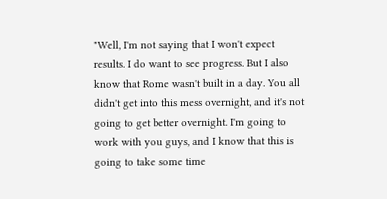"Well, I'm not saying that I won't expect results. I do want to see progress. But I also know that Rome wasn't built in a day. You all didn't get into this mess overnight, and it's not going to get better overnight. I'm going to work with you guys, and I know that this is going to take some time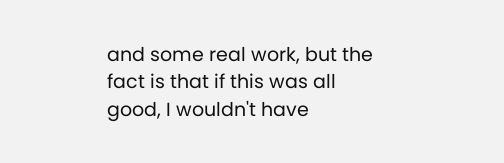and some real work, but the fact is that if this was all good, I wouldn't have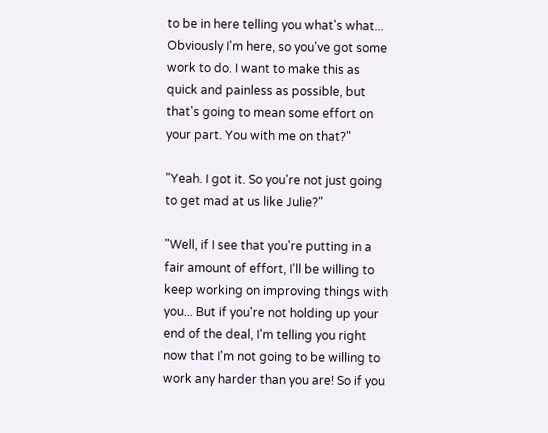to be in here telling you what's what... Obviously I'm here, so you've got some work to do. I want to make this as quick and painless as possible, but that's going to mean some effort on your part. You with me on that?"

"Yeah. I got it. So you're not just going to get mad at us like Julie?"

"Well, if I see that you're putting in a fair amount of effort, I'll be willing to keep working on improving things with you... But if you're not holding up your end of the deal, I'm telling you right now that I'm not going to be willing to work any harder than you are! So if you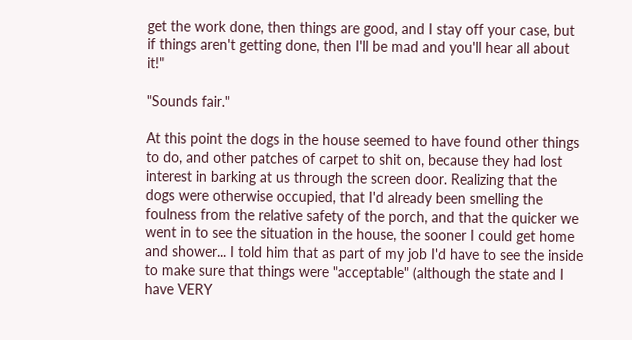get the work done, then things are good, and I stay off your case, but if things aren't getting done, then I'll be mad and you'll hear all about it!"

"Sounds fair."

At this point the dogs in the house seemed to have found other things to do, and other patches of carpet to shit on, because they had lost interest in barking at us through the screen door. Realizing that the dogs were otherwise occupied, that I'd already been smelling the foulness from the relative safety of the porch, and that the quicker we went in to see the situation in the house, the sooner I could get home and shower... I told him that as part of my job I'd have to see the inside to make sure that things were "acceptable" (although the state and I have VERY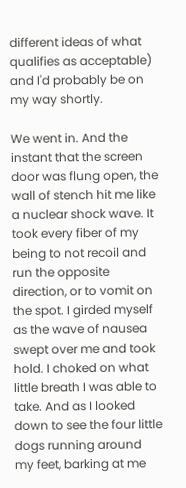different ideas of what qualifies as acceptable) and I'd probably be on my way shortly.

We went in. And the instant that the screen door was flung open, the wall of stench hit me like a nuclear shock wave. It took every fiber of my being to not recoil and run the opposite direction, or to vomit on the spot. I girded myself as the wave of nausea swept over me and took hold. I choked on what little breath I was able to take. And as I looked down to see the four little dogs running around my feet, barking at me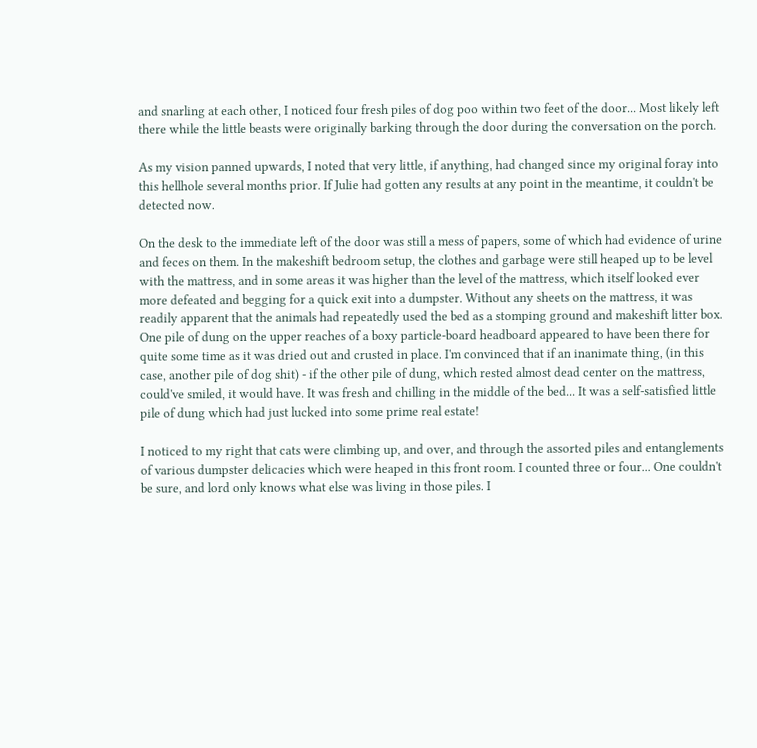and snarling at each other, I noticed four fresh piles of dog poo within two feet of the door... Most likely left there while the little beasts were originally barking through the door during the conversation on the porch.

As my vision panned upwards, I noted that very little, if anything, had changed since my original foray into this hellhole several months prior. If Julie had gotten any results at any point in the meantime, it couldn't be detected now.

On the desk to the immediate left of the door was still a mess of papers, some of which had evidence of urine and feces on them. In the makeshift bedroom setup, the clothes and garbage were still heaped up to be level with the mattress, and in some areas it was higher than the level of the mattress, which itself looked ever more defeated and begging for a quick exit into a dumpster. Without any sheets on the mattress, it was readily apparent that the animals had repeatedly used the bed as a stomping ground and makeshift litter box. One pile of dung on the upper reaches of a boxy particle-board headboard appeared to have been there for quite some time as it was dried out and crusted in place. I'm convinced that if an inanimate thing, (in this case, another pile of dog shit) - if the other pile of dung, which rested almost dead center on the mattress, could've smiled, it would have. It was fresh and chilling in the middle of the bed... It was a self-satisfied little pile of dung which had just lucked into some prime real estate!

I noticed to my right that cats were climbing up, and over, and through the assorted piles and entanglements of various dumpster delicacies which were heaped in this front room. I counted three or four... One couldn't be sure, and lord only knows what else was living in those piles. I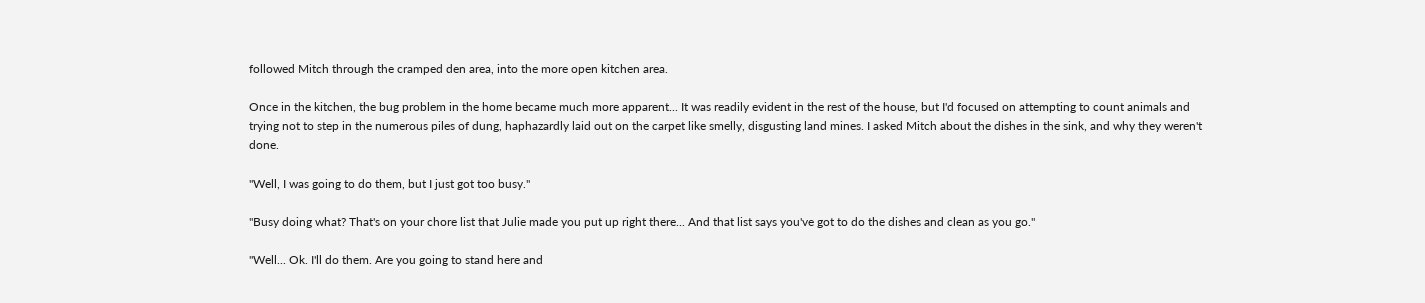followed Mitch through the cramped den area, into the more open kitchen area.

Once in the kitchen, the bug problem in the home became much more apparent... It was readily evident in the rest of the house, but I'd focused on attempting to count animals and trying not to step in the numerous piles of dung, haphazardly laid out on the carpet like smelly, disgusting land mines. I asked Mitch about the dishes in the sink, and why they weren't done.

"Well, I was going to do them, but I just got too busy."

"Busy doing what? That's on your chore list that Julie made you put up right there... And that list says you've got to do the dishes and clean as you go."

"Well... Ok. I'll do them. Are you going to stand here and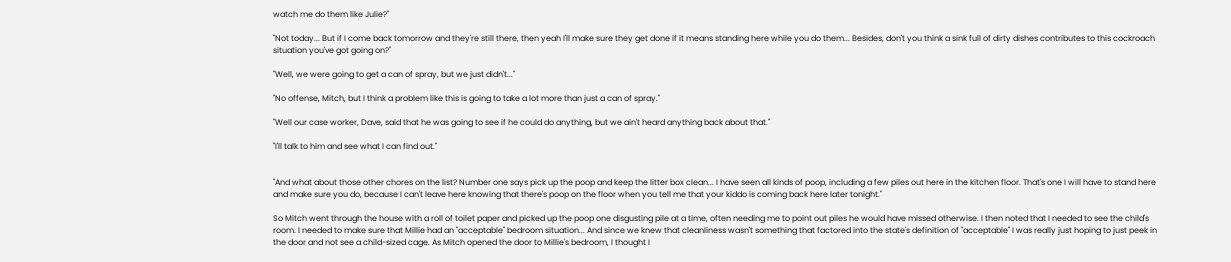watch me do them like Julie?"

"Not today... But if I come back tomorrow and they're still there, then yeah I'll make sure they get done if it means standing here while you do them... Besides, don't you think a sink full of dirty dishes contributes to this cockroach situation you've got going on?"

"Well, we were going to get a can of spray, but we just didn't..."

"No offense, Mitch, but I think a problem like this is going to take a lot more than just a can of spray."

"Well our case worker, Dave, said that he was going to see if he could do anything, but we ain't heard anything back about that."

"I'll talk to him and see what I can find out."


"And what about those other chores on the list? Number one says pick up the poop and keep the litter box clean... I have seen all kinds of poop, including a few piles out here in the kitchen floor. That's one I will have to stand here and make sure you do, because I can't leave here knowing that there's poop on the floor when you tell me that your kiddo is coming back here later tonight."

So Mitch went through the house with a roll of toilet paper and picked up the poop one disgusting pile at a time, often needing me to point out piles he would have missed otherwise. I then noted that I needed to see the child's room. I needed to make sure that Millie had an "acceptable" bedroom situation... And since we knew that cleanliness wasn't something that factored into the state's definition of "acceptable" I was really just hoping to just peek in the door and not see a child-sized cage. As Mitch opened the door to Millie's bedroom, I thought I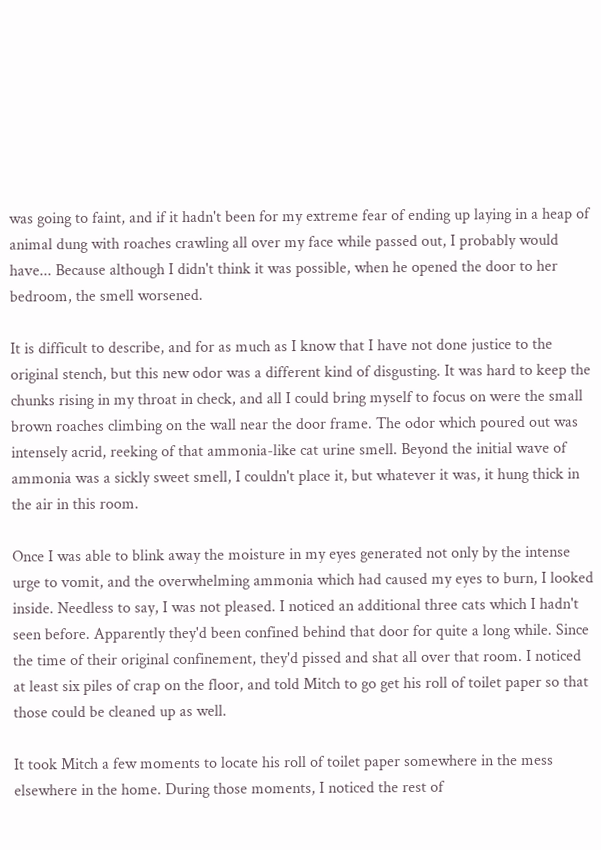was going to faint, and if it hadn't been for my extreme fear of ending up laying in a heap of animal dung with roaches crawling all over my face while passed out, I probably would have... Because although I didn't think it was possible, when he opened the door to her bedroom, the smell worsened.

It is difficult to describe, and for as much as I know that I have not done justice to the original stench, but this new odor was a different kind of disgusting. It was hard to keep the chunks rising in my throat in check, and all I could bring myself to focus on were the small brown roaches climbing on the wall near the door frame. The odor which poured out was intensely acrid, reeking of that ammonia-like cat urine smell. Beyond the initial wave of ammonia was a sickly sweet smell, I couldn't place it, but whatever it was, it hung thick in the air in this room.

Once I was able to blink away the moisture in my eyes generated not only by the intense urge to vomit, and the overwhelming ammonia which had caused my eyes to burn, I looked inside. Needless to say, I was not pleased. I noticed an additional three cats which I hadn't seen before. Apparently they'd been confined behind that door for quite a long while. Since the time of their original confinement, they'd pissed and shat all over that room. I noticed at least six piles of crap on the floor, and told Mitch to go get his roll of toilet paper so that those could be cleaned up as well.

It took Mitch a few moments to locate his roll of toilet paper somewhere in the mess elsewhere in the home. During those moments, I noticed the rest of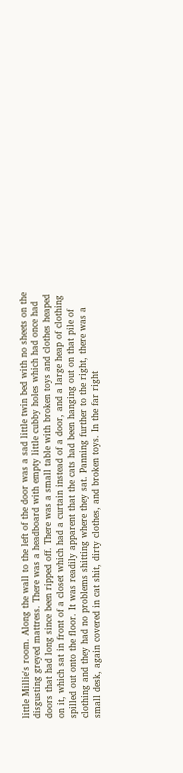little Millie's room. Along the wall to the left of the door was a sad little twin bed with no sheets on the disgusting greyed mattress. There was a headboard with empty little cubby holes which had once had doors that had long since been ripped off. There was a small table with broken toys and clothes heaped on it, which sat in front of a closet which had a curtain instead of a door, and a large heap of clothing spilled out onto the floor. It was readily apparent that the cats had been hanging out on that pile of clothing and they had no problems shitting where they sat. Panning further to the right, there was a small desk, again covered in cat shit, dirty clothes, and broken toys. In the far right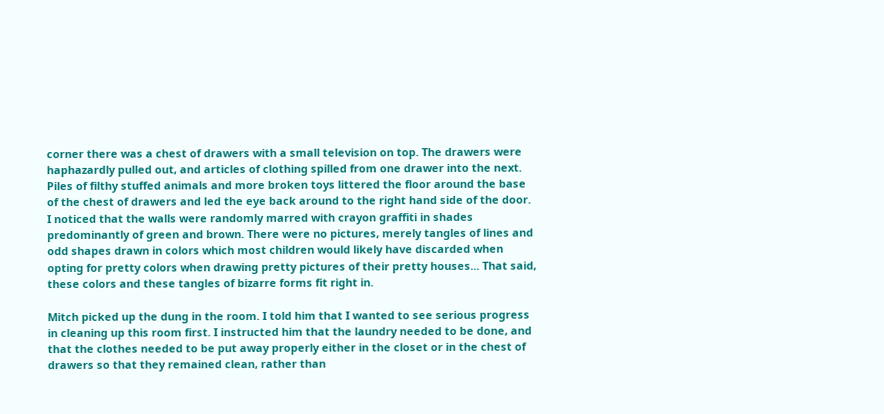corner there was a chest of drawers with a small television on top. The drawers were haphazardly pulled out, and articles of clothing spilled from one drawer into the next. Piles of filthy stuffed animals and more broken toys littered the floor around the base of the chest of drawers and led the eye back around to the right hand side of the door. I noticed that the walls were randomly marred with crayon graffiti in shades predominantly of green and brown. There were no pictures, merely tangles of lines and odd shapes drawn in colors which most children would likely have discarded when opting for pretty colors when drawing pretty pictures of their pretty houses... That said, these colors and these tangles of bizarre forms fit right in.

Mitch picked up the dung in the room. I told him that I wanted to see serious progress in cleaning up this room first. I instructed him that the laundry needed to be done, and that the clothes needed to be put away properly either in the closet or in the chest of drawers so that they remained clean, rather than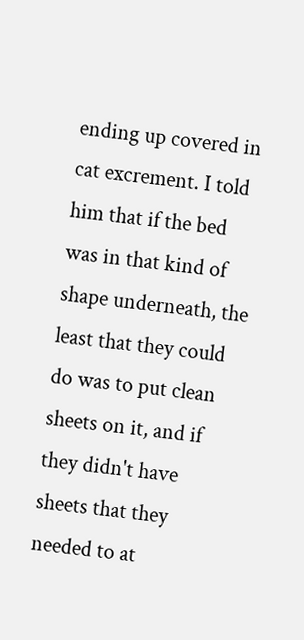ending up covered in cat excrement. I told him that if the bed was in that kind of shape underneath, the least that they could do was to put clean sheets on it, and if they didn't have sheets that they needed to at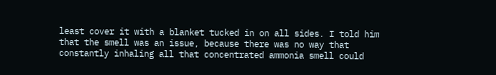least cover it with a blanket tucked in on all sides. I told him that the smell was an issue, because there was no way that constantly inhaling all that concentrated ammonia smell could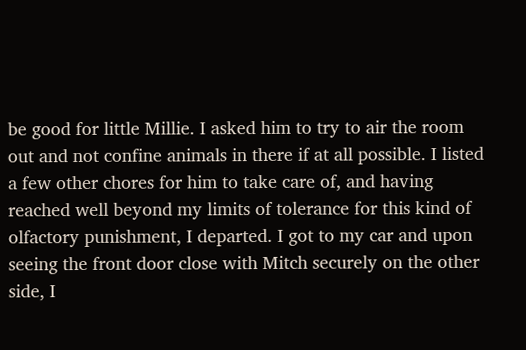be good for little Millie. I asked him to try to air the room out and not confine animals in there if at all possible. I listed a few other chores for him to take care of, and having reached well beyond my limits of tolerance for this kind of olfactory punishment, I departed. I got to my car and upon seeing the front door close with Mitch securely on the other side, I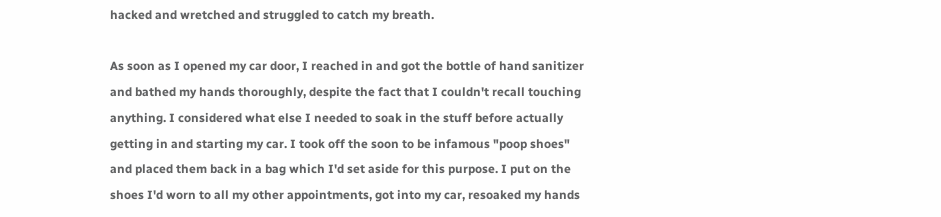hacked and wretched and struggled to catch my breath.

As soon as I opened my car door, I reached in and got the bottle of hand sanitizer and bathed my hands thoroughly, despite the fact that I couldn't recall touching anything. I considered what else I needed to soak in the stuff before actually getting in and starting my car. I took off the soon to be infamous "poop shoes" and placed them back in a bag which I'd set aside for this purpose. I put on the shoes I'd worn to all my other appointments, got into my car, resoaked my hands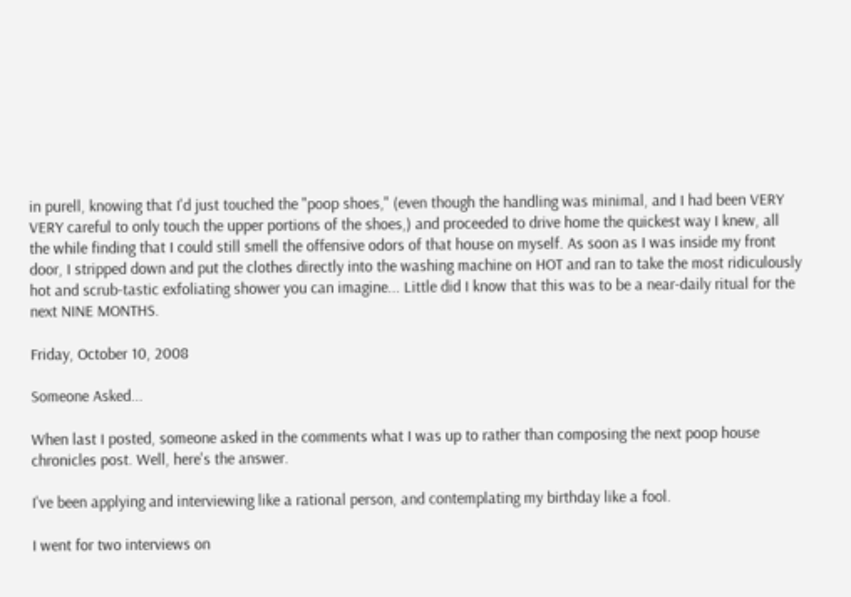in purell, knowing that I'd just touched the "poop shoes," (even though the handling was minimal, and I had been VERY VERY careful to only touch the upper portions of the shoes,) and proceeded to drive home the quickest way I knew, all the while finding that I could still smell the offensive odors of that house on myself. As soon as I was inside my front door, I stripped down and put the clothes directly into the washing machine on HOT and ran to take the most ridiculously hot and scrub-tastic exfoliating shower you can imagine... Little did I know that this was to be a near-daily ritual for the next NINE MONTHS.

Friday, October 10, 2008

Someone Asked...

When last I posted, someone asked in the comments what I was up to rather than composing the next poop house chronicles post. Well, here's the answer.

I've been applying and interviewing like a rational person, and contemplating my birthday like a fool.

I went for two interviews on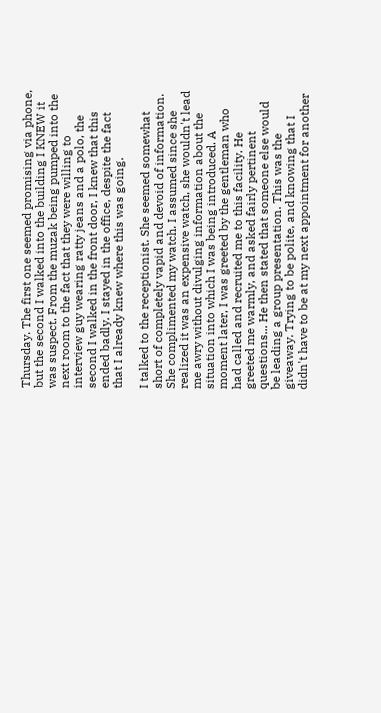Thursday. The first one seemed promising via phone, but the second I walked into the building I KNEW it was suspect. From the muzak being pumped into the next room to the fact that they were willing to interview guy wearing ratty jeans and a polo, the second I walked in the front door, I knew that this ended badly. I stayed in the office, despite the fact that I already knew where this was going.

I talked to the receptionist. She seemed somewhat short of completely vapid and devoid of information. She complimented my watch. I assumed since she realized it was an expensive watch, she wouldn't lead me awry without divulging information about the situation into which I was being introduced. A moment later, I was greeted by the gentleman who had called and recruited me to this facility. He greeted me warmly, and asked fairly pertinent questions... He then stated that someone else would be leading a group presentation. This was the giveaway. Trying to be polite, and knowing that I didn't have to be at my next appointment for another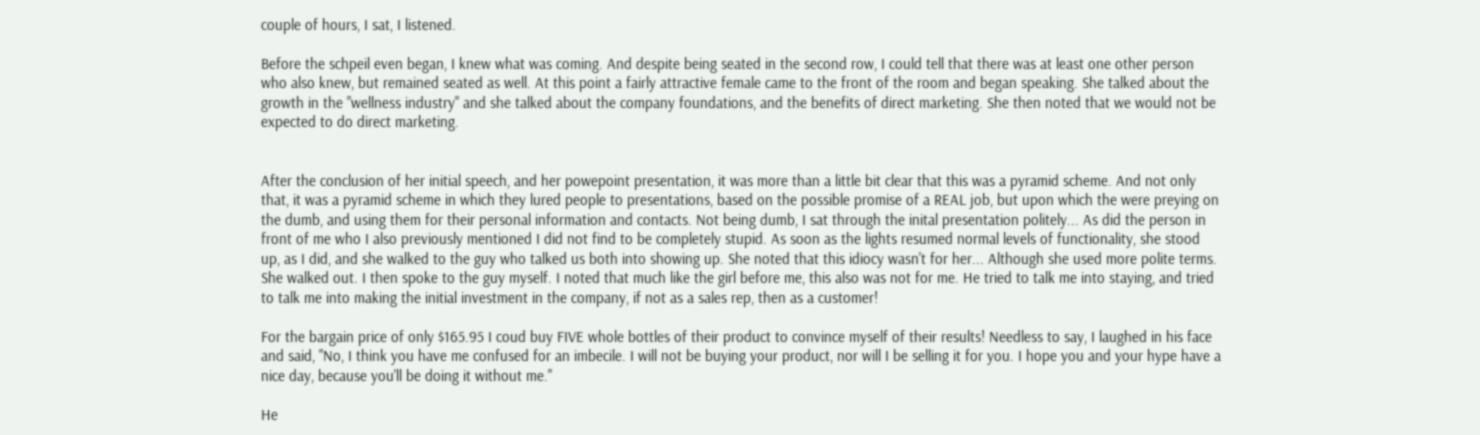couple of hours, I sat, I listened.

Before the schpeil even began, I knew what was coming. And despite being seated in the second row, I could tell that there was at least one other person who also knew, but remained seated as well. At this point a fairly attractive female came to the front of the room and began speaking. She talked about the growth in the "wellness industry" and she talked about the company foundations, and the benefits of direct marketing. She then noted that we would not be expected to do direct marketing.


After the conclusion of her initial speech, and her powepoint presentation, it was more than a little bit clear that this was a pyramid scheme. And not only that, it was a pyramid scheme in which they lured people to presentations, based on the possible promise of a REAL job, but upon which the were preying on the dumb, and using them for their personal information and contacts. Not being dumb, I sat through the inital presentation politely... As did the person in front of me who I also previously mentioned I did not find to be completely stupid. As soon as the lights resumed normal levels of functionality, she stood up, as I did, and she walked to the guy who talked us both into showing up. She noted that this idiocy wasn't for her... Although she used more polite terms. She walked out. I then spoke to the guy myself. I noted that much like the girl before me, this also was not for me. He tried to talk me into staying, and tried to talk me into making the initial investment in the company, if not as a sales rep, then as a customer!

For the bargain price of only $165.95 I coud buy FIVE whole bottles of their product to convince myself of their results! Needless to say, I laughed in his face and said, "No, I think you have me confused for an imbecile. I will not be buying your product, nor will I be selling it for you. I hope you and your hype have a nice day, because you'll be doing it without me."

He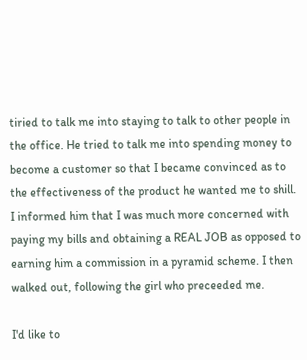tiried to talk me into staying to talk to other people in the office. He tried to talk me into spending money to become a customer so that I became convinced as to the effectiveness of the product he wanted me to shill. I informed him that I was much more concerned with paying my bills and obtaining a REAL JOB as opposed to earning him a commission in a pyramid scheme. I then walked out, following the girl who preceeded me.

I'd like to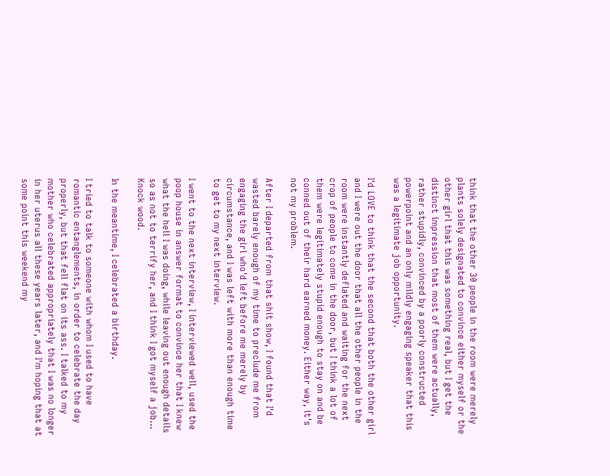think that the other 30 people in the room were merely plants solely designated to convince either myself or the other girl that this was something real, but I get the distinct impression that most of them were actually, rather stupidly, convinced by a poorly constructed powerpoint and an only mildly engaging speaker that this was a legitimate job opportunity.

I'd LOVE to think that the second that both the other girl and I were out the door that all the other people in the room were instantly deflated and waiting for the next crop of people to come in the door, but I think a lot of them were legitimately stupid enough to stay on and be conned out of their hard earned money. Either way, it's not my problem.

After I departed from that shit show, I found that I'd wasted barely enough of my time to preclude me from engaging the girl who'd left before me merely by circumstance, and I was left with more than enough time to get to my next interview.

I went to the next interview, I interviewed well, used the poop house in answer format to convince her that I knew what the hell I was doing, while leaving out enough details so as not to terrify her, and I think I got myself a job... Knock wood.

In the meantime, I celebrated a birthday.

I tried to talk to someone with whom I used to have romantic entanglements, in order to celebrate the day properly, but that fell flat on its ass. I talked to my mother who celebrated appropriately that I was no longer in her uterus all these years later, and I'm hoping that at some point this weekend my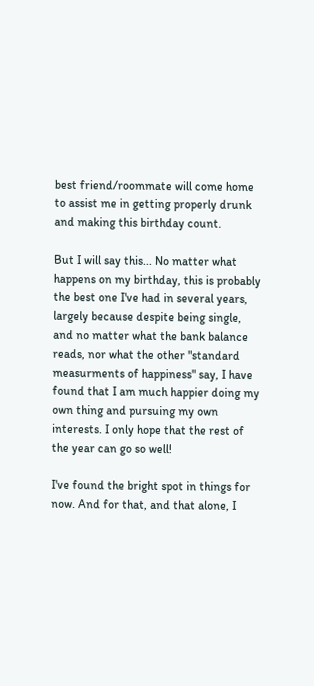best friend/roommate will come home to assist me in getting properly drunk and making this birthday count.

But I will say this... No matter what happens on my birthday, this is probably the best one I've had in several years, largely because despite being single, and no matter what the bank balance reads, nor what the other "standard measurments of happiness" say, I have found that I am much happier doing my own thing and pursuing my own interests. I only hope that the rest of the year can go so well!

I've found the bright spot in things for now. And for that, and that alone, I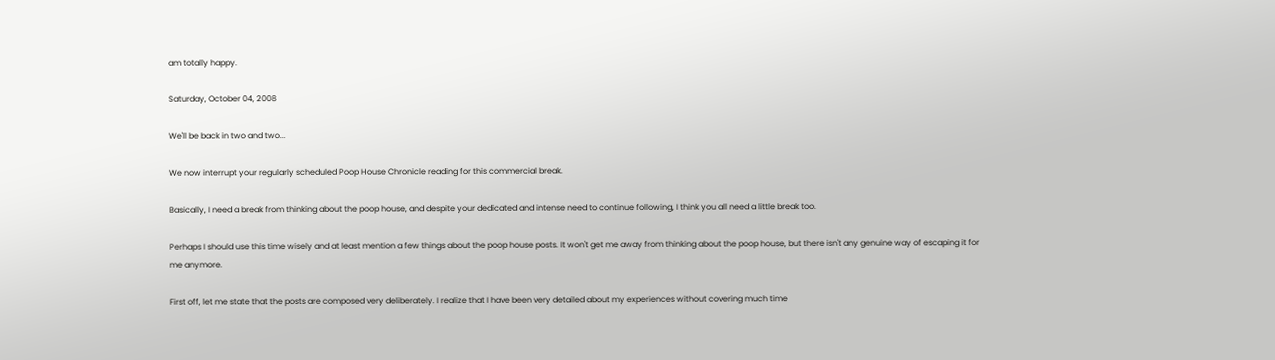am totally happy.

Saturday, October 04, 2008

We'll be back in two and two...

We now interrupt your regularly scheduled Poop House Chronicle reading for this commercial break.

Basically, I need a break from thinking about the poop house, and despite your dedicated and intense need to continue following, I think you all need a little break too.

Perhaps I should use this time wisely and at least mention a few things about the poop house posts. It won't get me away from thinking about the poop house, but there isn't any genuine way of escaping it for me anymore.

First off, let me state that the posts are composed very deliberately. I realize that I have been very detailed about my experiences without covering much time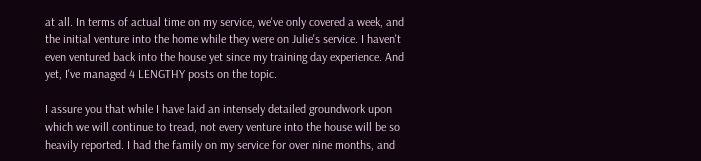at all. In terms of actual time on my service, we've only covered a week, and the initial venture into the home while they were on Julie's service. I haven't even ventured back into the house yet since my training day experience. And yet, I've managed 4 LENGTHY posts on the topic.

I assure you that while I have laid an intensely detailed groundwork upon which we will continue to tread, not every venture into the house will be so heavily reported. I had the family on my service for over nine months, and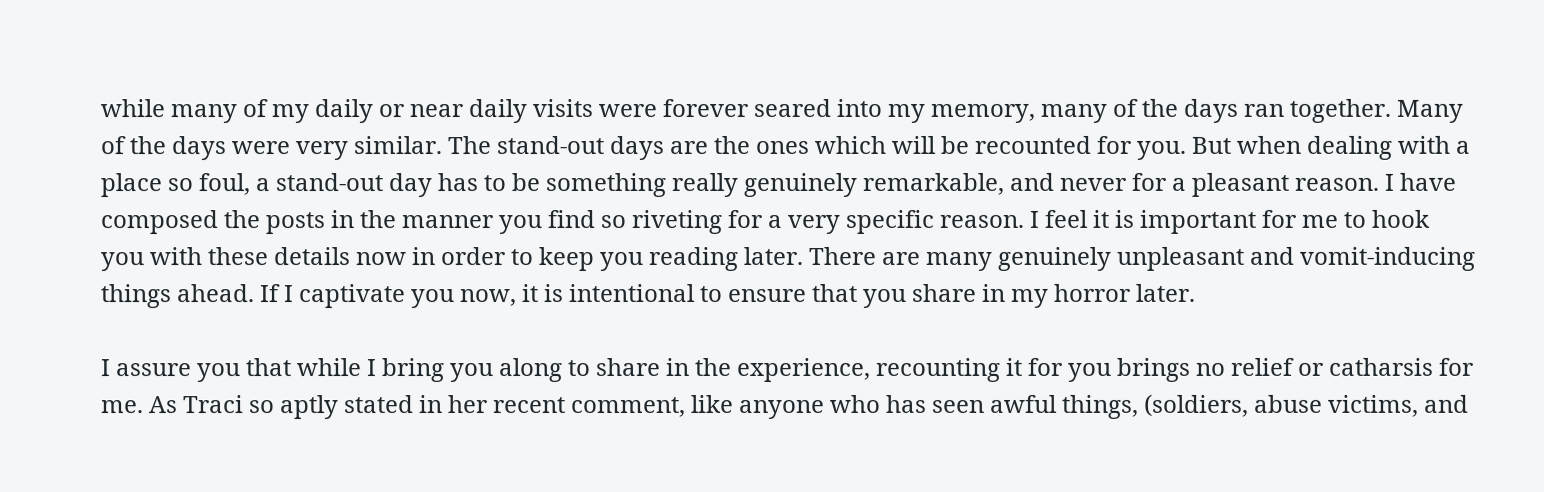while many of my daily or near daily visits were forever seared into my memory, many of the days ran together. Many of the days were very similar. The stand-out days are the ones which will be recounted for you. But when dealing with a place so foul, a stand-out day has to be something really genuinely remarkable, and never for a pleasant reason. I have composed the posts in the manner you find so riveting for a very specific reason. I feel it is important for me to hook you with these details now in order to keep you reading later. There are many genuinely unpleasant and vomit-inducing things ahead. If I captivate you now, it is intentional to ensure that you share in my horror later.

I assure you that while I bring you along to share in the experience, recounting it for you brings no relief or catharsis for me. As Traci so aptly stated in her recent comment, like anyone who has seen awful things, (soldiers, abuse victims, and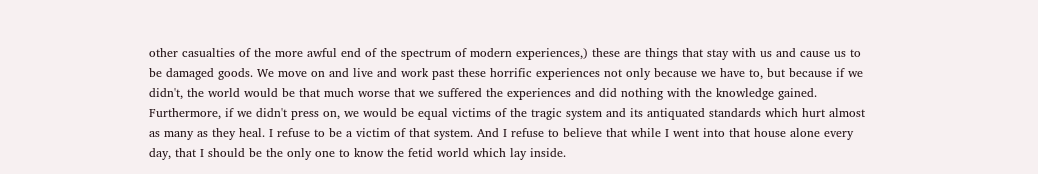other casualties of the more awful end of the spectrum of modern experiences,) these are things that stay with us and cause us to be damaged goods. We move on and live and work past these horrific experiences not only because we have to, but because if we didn't, the world would be that much worse that we suffered the experiences and did nothing with the knowledge gained. Furthermore, if we didn't press on, we would be equal victims of the tragic system and its antiquated standards which hurt almost as many as they heal. I refuse to be a victim of that system. And I refuse to believe that while I went into that house alone every day, that I should be the only one to know the fetid world which lay inside.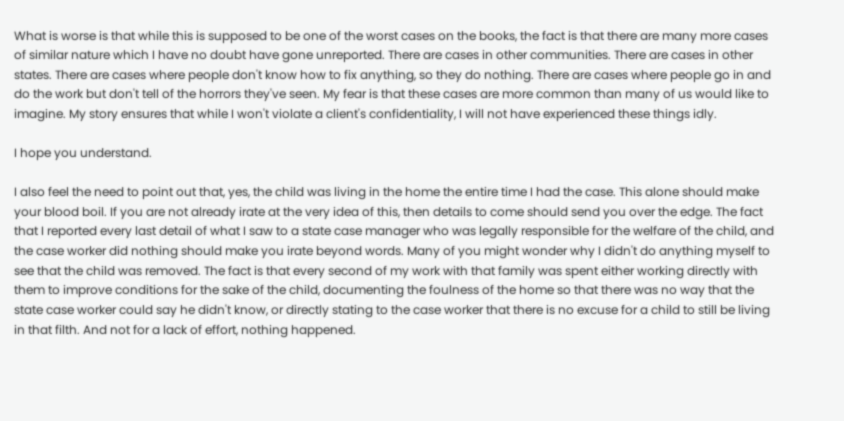What is worse is that while this is supposed to be one of the worst cases on the books, the fact is that there are many more cases of similar nature which I have no doubt have gone unreported. There are cases in other communities. There are cases in other states. There are cases where people don't know how to fix anything, so they do nothing. There are cases where people go in and do the work but don't tell of the horrors they've seen. My fear is that these cases are more common than many of us would like to imagine. My story ensures that while I won't violate a client's confidentiality, I will not have experienced these things idly.

I hope you understand.

I also feel the need to point out that, yes, the child was living in the home the entire time I had the case. This alone should make your blood boil. If you are not already irate at the very idea of this, then details to come should send you over the edge. The fact that I reported every last detail of what I saw to a state case manager who was legally responsible for the welfare of the child, and the case worker did nothing should make you irate beyond words. Many of you might wonder why I didn't do anything myself to see that the child was removed. The fact is that every second of my work with that family was spent either working directly with them to improve conditions for the sake of the child, documenting the foulness of the home so that there was no way that the state case worker could say he didn't know, or directly stating to the case worker that there is no excuse for a child to still be living in that filth. And not for a lack of effort, nothing happened.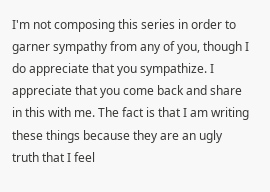I'm not composing this series in order to garner sympathy from any of you, though I do appreciate that you sympathize. I appreciate that you come back and share in this with me. The fact is that I am writing these things because they are an ugly truth that I feel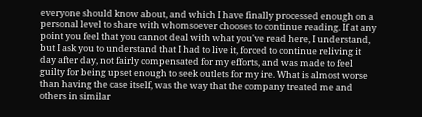everyone should know about, and which I have finally processed enough on a personal level to share with whomsoever chooses to continue reading. If at any point you feel that you cannot deal with what you've read here, I understand, but I ask you to understand that I had to live it, forced to continue reliving it day after day, not fairly compensated for my efforts, and was made to feel guilty for being upset enough to seek outlets for my ire. What is almost worse than having the case itself, was the way that the company treated me and others in similar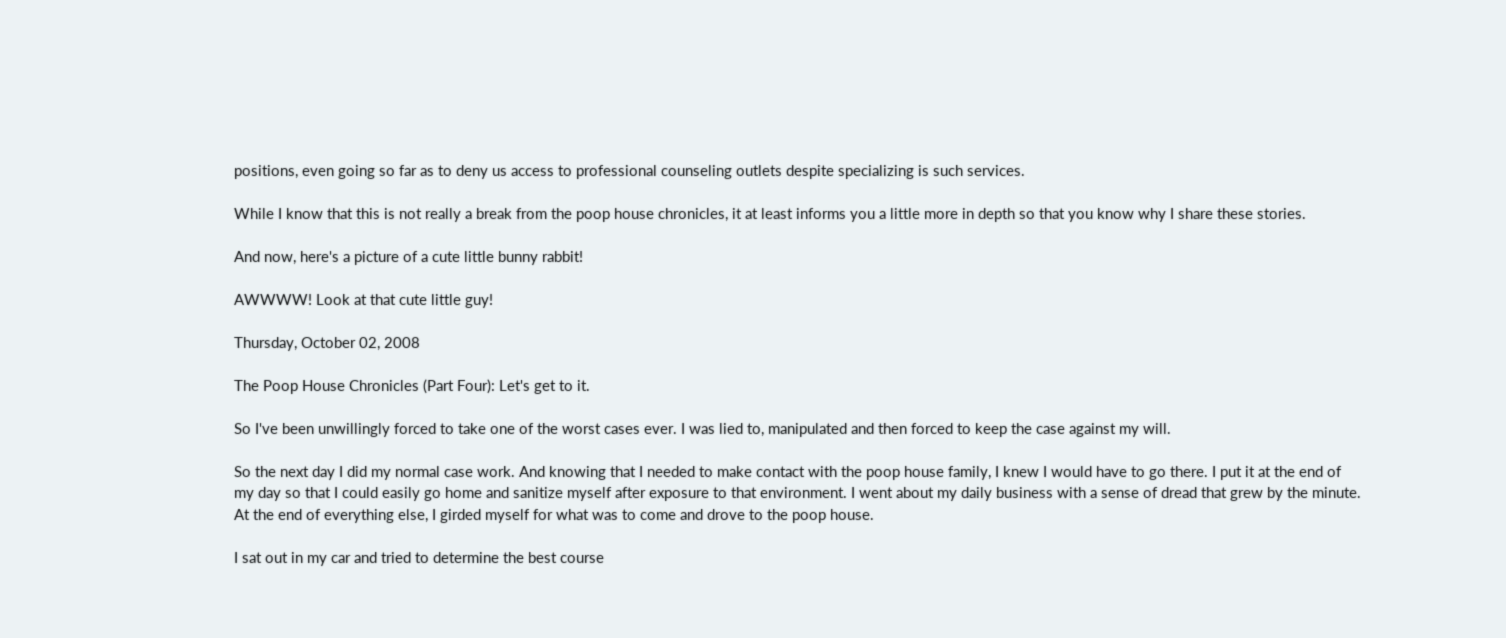positions, even going so far as to deny us access to professional counseling outlets despite specializing is such services.

While I know that this is not really a break from the poop house chronicles, it at least informs you a little more in depth so that you know why I share these stories.

And now, here's a picture of a cute little bunny rabbit!

AWWWW! Look at that cute little guy!

Thursday, October 02, 2008

The Poop House Chronicles (Part Four): Let's get to it.

So I've been unwillingly forced to take one of the worst cases ever. I was lied to, manipulated and then forced to keep the case against my will.

So the next day I did my normal case work. And knowing that I needed to make contact with the poop house family, I knew I would have to go there. I put it at the end of my day so that I could easily go home and sanitize myself after exposure to that environment. I went about my daily business with a sense of dread that grew by the minute. At the end of everything else, I girded myself for what was to come and drove to the poop house.

I sat out in my car and tried to determine the best course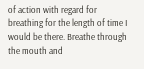of action with regard for breathing for the length of time I would be there. Breathe through the mouth and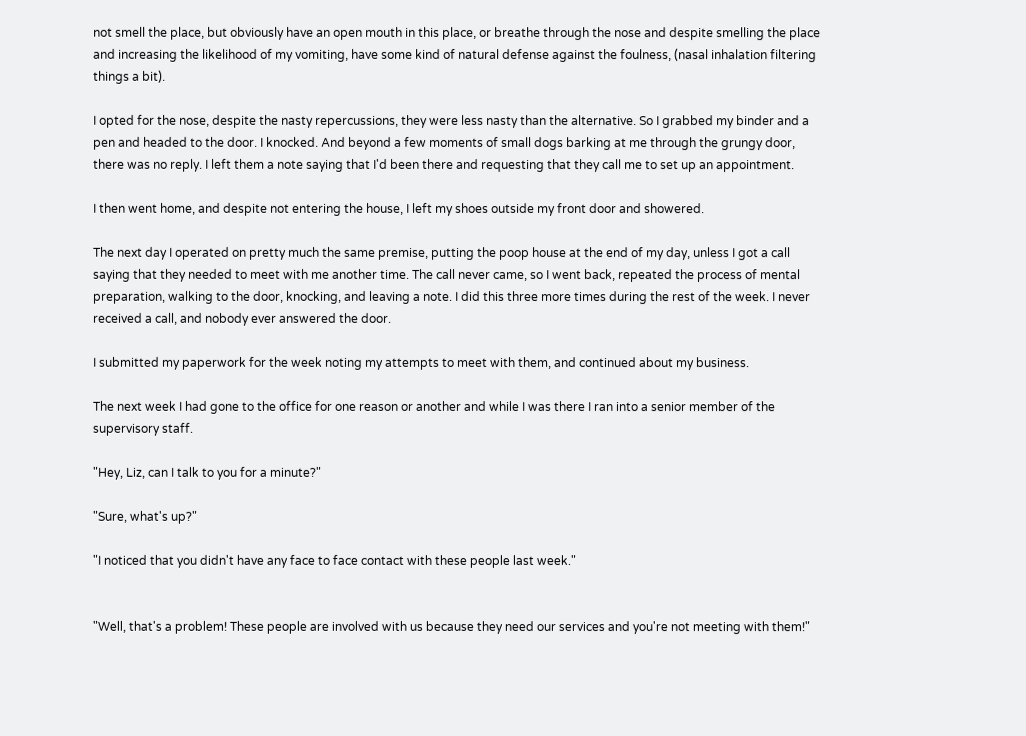not smell the place, but obviously have an open mouth in this place, or breathe through the nose and despite smelling the place and increasing the likelihood of my vomiting, have some kind of natural defense against the foulness, (nasal inhalation filtering things a bit).

I opted for the nose, despite the nasty repercussions, they were less nasty than the alternative. So I grabbed my binder and a pen and headed to the door. I knocked. And beyond a few moments of small dogs barking at me through the grungy door, there was no reply. I left them a note saying that I'd been there and requesting that they call me to set up an appointment.

I then went home, and despite not entering the house, I left my shoes outside my front door and showered.

The next day I operated on pretty much the same premise, putting the poop house at the end of my day, unless I got a call saying that they needed to meet with me another time. The call never came, so I went back, repeated the process of mental preparation, walking to the door, knocking, and leaving a note. I did this three more times during the rest of the week. I never received a call, and nobody ever answered the door.

I submitted my paperwork for the week noting my attempts to meet with them, and continued about my business.

The next week I had gone to the office for one reason or another and while I was there I ran into a senior member of the supervisory staff.

"Hey, Liz, can I talk to you for a minute?"

"Sure, what's up?"

"I noticed that you didn't have any face to face contact with these people last week."


"Well, that's a problem! These people are involved with us because they need our services and you're not meeting with them!"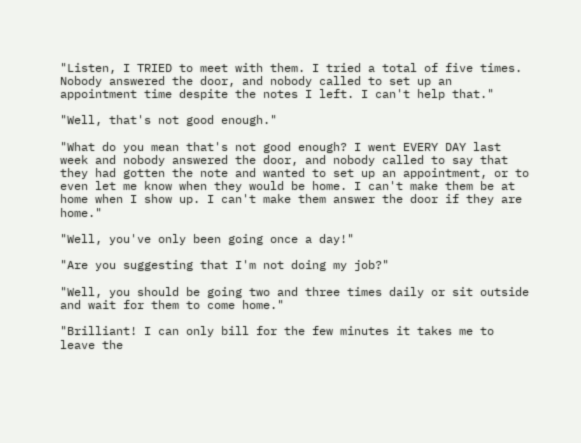"Listen, I TRIED to meet with them. I tried a total of five times. Nobody answered the door, and nobody called to set up an appointment time despite the notes I left. I can't help that."

"Well, that's not good enough."

"What do you mean that's not good enough? I went EVERY DAY last week and nobody answered the door, and nobody called to say that they had gotten the note and wanted to set up an appointment, or to even let me know when they would be home. I can't make them be at home when I show up. I can't make them answer the door if they are home."

"Well, you've only been going once a day!"

"Are you suggesting that I'm not doing my job?"

"Well, you should be going two and three times daily or sit outside and wait for them to come home."

"Brilliant! I can only bill for the few minutes it takes me to leave the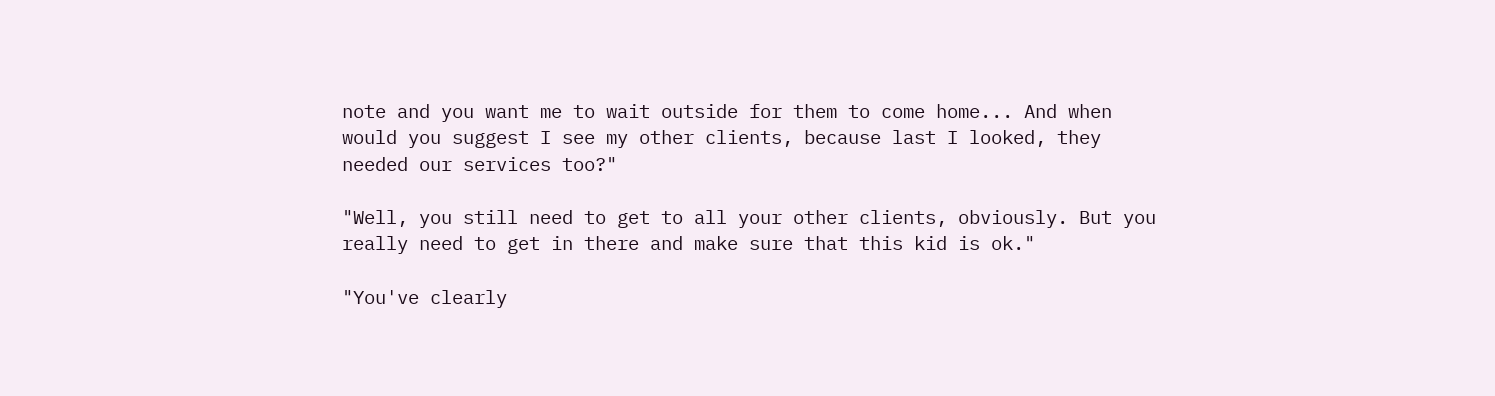note and you want me to wait outside for them to come home... And when would you suggest I see my other clients, because last I looked, they needed our services too?"

"Well, you still need to get to all your other clients, obviously. But you really need to get in there and make sure that this kid is ok."

"You've clearly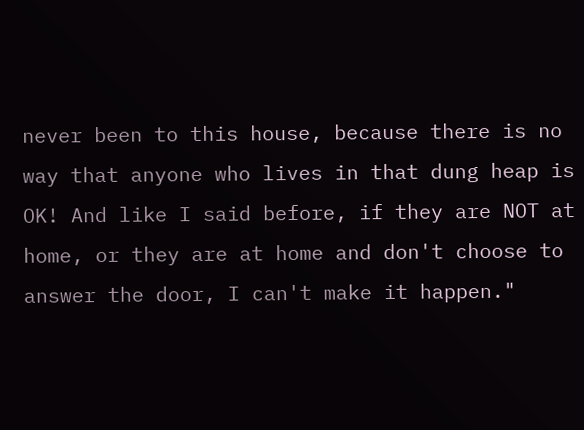never been to this house, because there is no way that anyone who lives in that dung heap is OK! And like I said before, if they are NOT at home, or they are at home and don't choose to answer the door, I can't make it happen."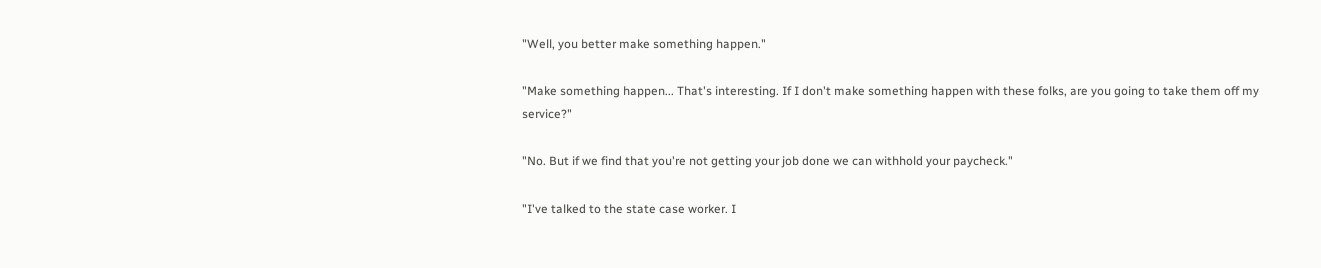"Well, you better make something happen."

"Make something happen... That's interesting. If I don't make something happen with these folks, are you going to take them off my service?"

"No. But if we find that you're not getting your job done we can withhold your paycheck."

"I've talked to the state case worker. I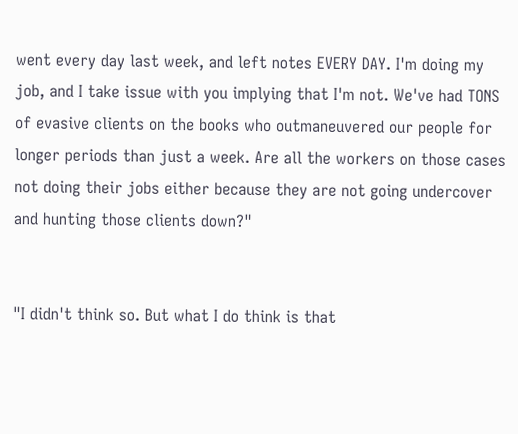went every day last week, and left notes EVERY DAY. I'm doing my job, and I take issue with you implying that I'm not. We've had TONS of evasive clients on the books who outmaneuvered our people for longer periods than just a week. Are all the workers on those cases not doing their jobs either because they are not going undercover and hunting those clients down?"


"I didn't think so. But what I do think is that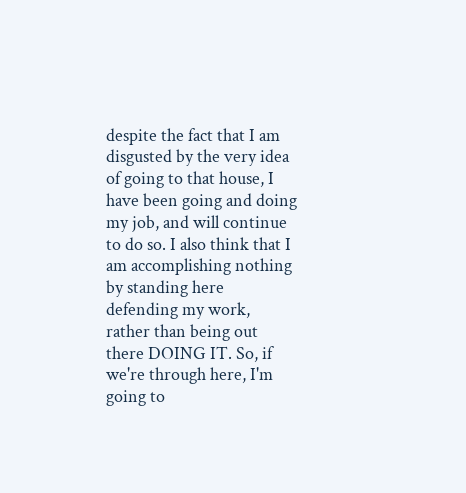despite the fact that I am disgusted by the very idea of going to that house, I have been going and doing my job, and will continue to do so. I also think that I am accomplishing nothing by standing here defending my work, rather than being out there DOING IT. So, if we're through here, I'm going to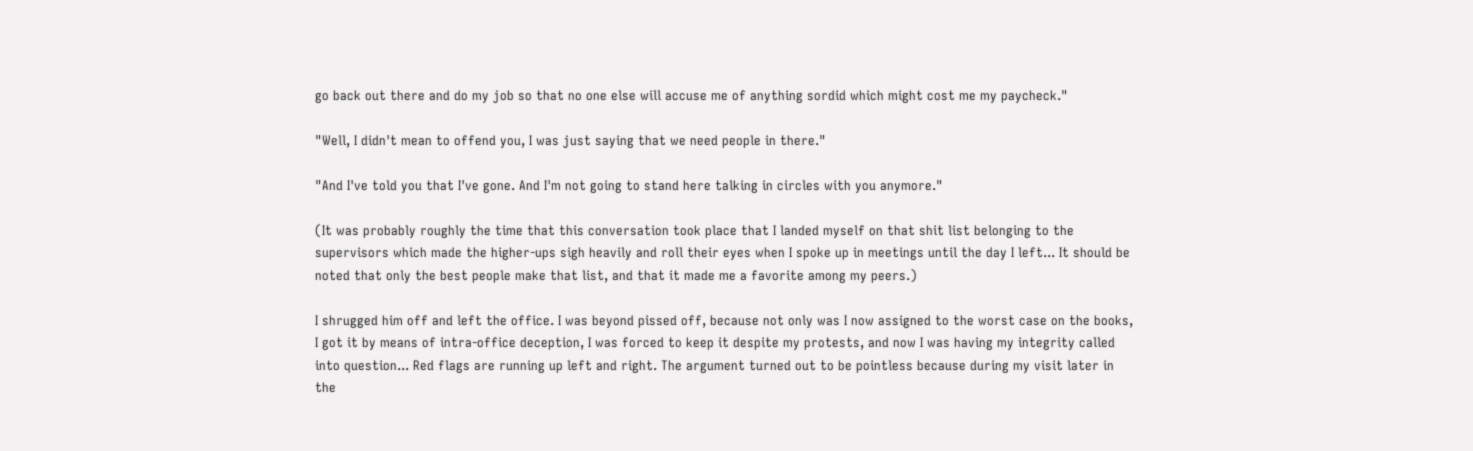go back out there and do my job so that no one else will accuse me of anything sordid which might cost me my paycheck."

"Well, I didn't mean to offend you, I was just saying that we need people in there."

"And I've told you that I've gone. And I'm not going to stand here talking in circles with you anymore."

(It was probably roughly the time that this conversation took place that I landed myself on that shit list belonging to the supervisors which made the higher-ups sigh heavily and roll their eyes when I spoke up in meetings until the day I left... It should be noted that only the best people make that list, and that it made me a favorite among my peers.)

I shrugged him off and left the office. I was beyond pissed off, because not only was I now assigned to the worst case on the books, I got it by means of intra-office deception, I was forced to keep it despite my protests, and now I was having my integrity called into question... Red flags are running up left and right. The argument turned out to be pointless because during my visit later in the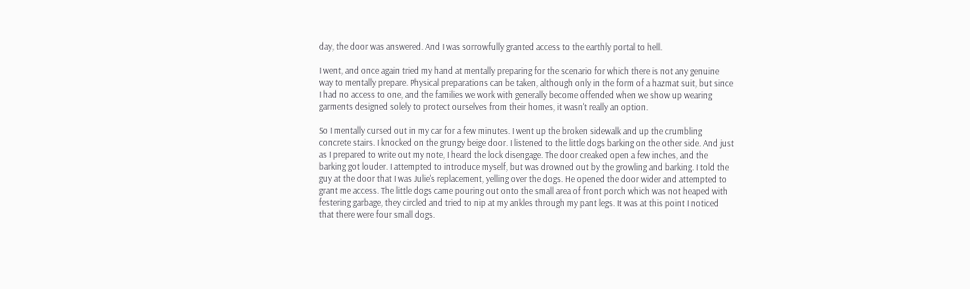day, the door was answered. And I was sorrowfully granted access to the earthly portal to hell.

I went, and once again tried my hand at mentally preparing for the scenario for which there is not any genuine way to mentally prepare. Physical preparations can be taken, although only in the form of a hazmat suit, but since I had no access to one, and the families we work with generally become offended when we show up wearing garments designed solely to protect ourselves from their homes, it wasn't really an option.

So I mentally cursed out in my car for a few minutes. I went up the broken sidewalk and up the crumbling concrete stairs. I knocked on the grungy beige door. I listened to the little dogs barking on the other side. And just as I prepared to write out my note, I heard the lock disengage. The door creaked open a few inches, and the barking got louder. I attempted to introduce myself, but was drowned out by the growling and barking. I told the guy at the door that I was Julie's replacement, yelling over the dogs. He opened the door wider and attempted to grant me access. The little dogs came pouring out onto the small area of front porch which was not heaped with festering garbage, they circled and tried to nip at my ankles through my pant legs. It was at this point I noticed that there were four small dogs.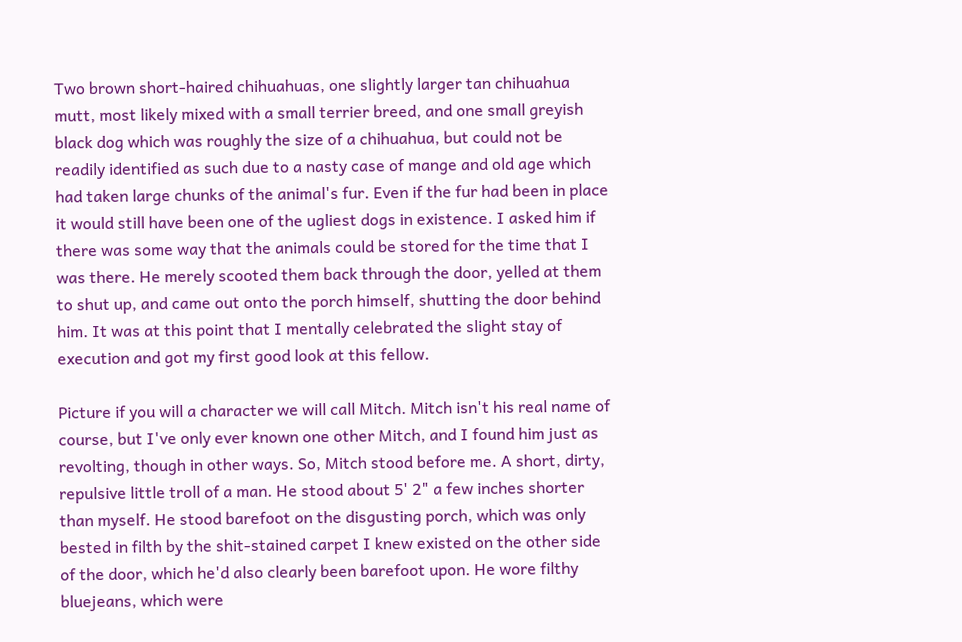Two brown short-haired chihuahuas, one slightly larger tan chihuahua mutt, most likely mixed with a small terrier breed, and one small greyish black dog which was roughly the size of a chihuahua, but could not be readily identified as such due to a nasty case of mange and old age which had taken large chunks of the animal's fur. Even if the fur had been in place it would still have been one of the ugliest dogs in existence. I asked him if there was some way that the animals could be stored for the time that I was there. He merely scooted them back through the door, yelled at them to shut up, and came out onto the porch himself, shutting the door behind him. It was at this point that I mentally celebrated the slight stay of execution and got my first good look at this fellow.

Picture if you will a character we will call Mitch. Mitch isn't his real name of course, but I've only ever known one other Mitch, and I found him just as revolting, though in other ways. So, Mitch stood before me. A short, dirty, repulsive little troll of a man. He stood about 5' 2" a few inches shorter than myself. He stood barefoot on the disgusting porch, which was only bested in filth by the shit-stained carpet I knew existed on the other side of the door, which he'd also clearly been barefoot upon. He wore filthy bluejeans, which were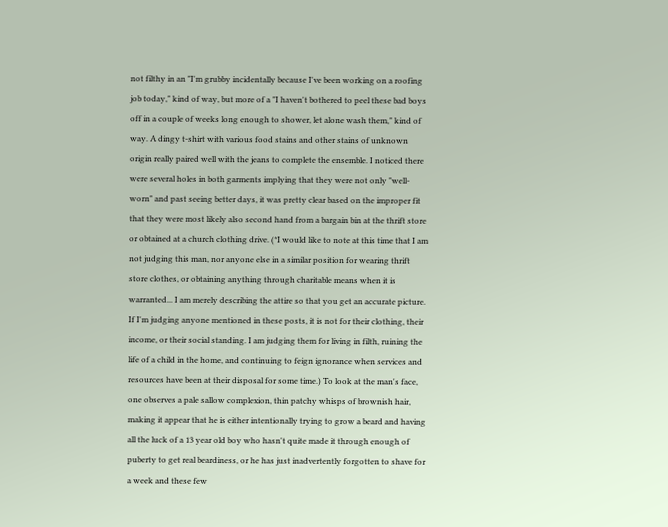not filthy in an "I'm grubby incidentally because I've been working on a roofing job today," kind of way, but more of a "I haven't bothered to peel these bad boys off in a couple of weeks long enough to shower, let alone wash them," kind of way. A dingy t-shirt with various food stains and other stains of unknown origin really paired well with the jeans to complete the ensemble. I noticed there were several holes in both garments implying that they were not only "well-worn" and past seeing better days, it was pretty clear based on the improper fit that they were most likely also second hand from a bargain bin at the thrift store or obtained at a church clothing drive. (*I would like to note at this time that I am not judging this man, nor anyone else in a similar position for wearing thrift store clothes, or obtaining anything through charitable means when it is warranted... I am merely describing the attire so that you get an accurate picture. If I'm judging anyone mentioned in these posts, it is not for their clothing, their income, or their social standing. I am judging them for living in filth, ruining the life of a child in the home, and continuing to feign ignorance when services and resources have been at their disposal for some time.) To look at the man's face, one observes a pale sallow complexion, thin patchy whisps of brownish hair, making it appear that he is either intentionally trying to grow a beard and having all the luck of a 13 year old boy who hasn't quite made it through enough of puberty to get real beardiness, or he has just inadvertently forgotten to shave for a week and these few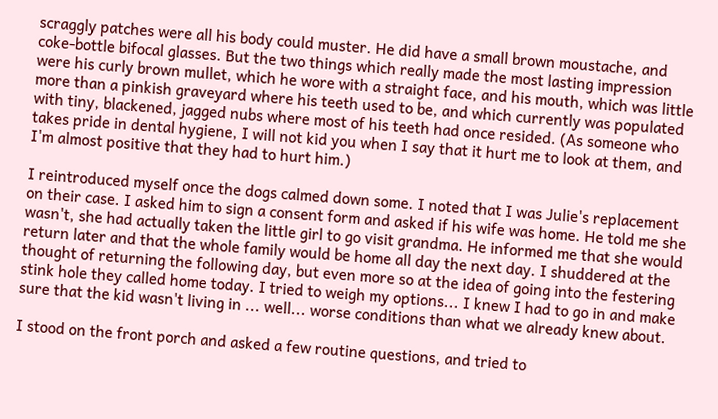scraggly patches were all his body could muster. He did have a small brown moustache, and coke-bottle bifocal glasses. But the two things which really made the most lasting impression were his curly brown mullet, which he wore with a straight face, and his mouth, which was little more than a pinkish graveyard where his teeth used to be, and which currently was populated with tiny, blackened, jagged nubs where most of his teeth had once resided. (As someone who takes pride in dental hygiene, I will not kid you when I say that it hurt me to look at them, and I'm almost positive that they had to hurt him.)

I reintroduced myself once the dogs calmed down some. I noted that I was Julie's replacement on their case. I asked him to sign a consent form and asked if his wife was home. He told me she wasn't, she had actually taken the little girl to go visit grandma. He informed me that she would return later and that the whole family would be home all day the next day. I shuddered at the thought of returning the following day, but even more so at the idea of going into the festering stink hole they called home today. I tried to weigh my options... I knew I had to go in and make sure that the kid wasn't living in ... well... worse conditions than what we already knew about.

I stood on the front porch and asked a few routine questions, and tried to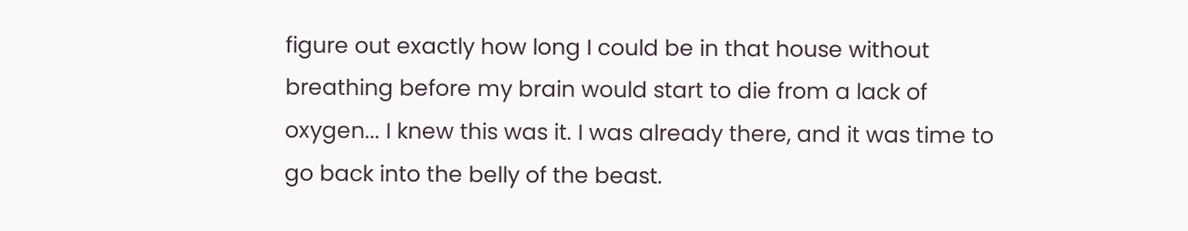figure out exactly how long I could be in that house without breathing before my brain would start to die from a lack of oxygen... I knew this was it. I was already there, and it was time to go back into the belly of the beast.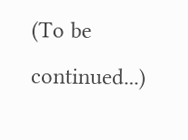(To be continued...)